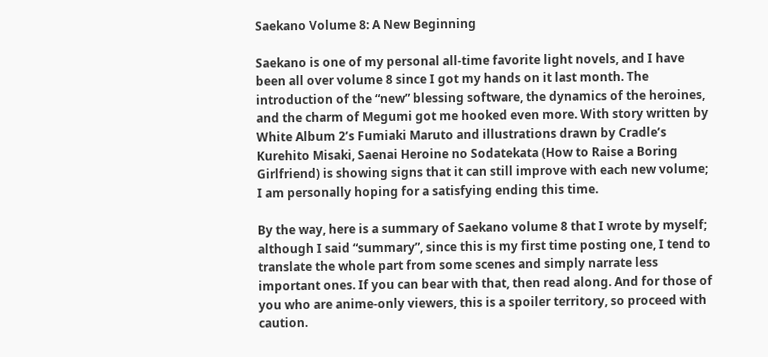Saekano Volume 8: A New Beginning

Saekano is one of my personal all-time favorite light novels, and I have been all over volume 8 since I got my hands on it last month. The introduction of the “new” blessing software, the dynamics of the heroines, and the charm of Megumi got me hooked even more. With story written by White Album 2’s Fumiaki Maruto and illustrations drawn by Cradle’s Kurehito Misaki, Saenai Heroine no Sodatekata (How to Raise a Boring Girlfriend) is showing signs that it can still improve with each new volume; I am personally hoping for a satisfying ending this time.

By the way, here is a summary of Saekano volume 8 that I wrote by myself; although I said “summary”, since this is my first time posting one, I tend to translate the whole part from some scenes and simply narrate less important ones. If you can bear with that, then read along. And for those of you who are anime-only viewers, this is a spoiler territory, so proceed with caution.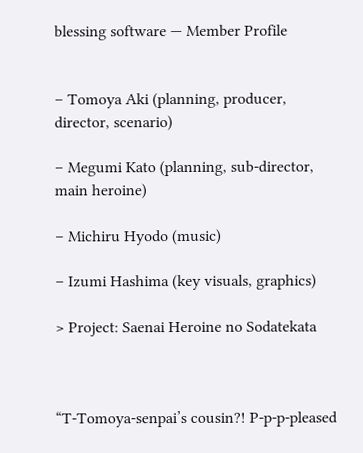blessing software — Member Profile


– Tomoya Aki (planning, producer, director, scenario)

– Megumi Kato (planning, sub-director, main heroine)

– Michiru Hyodo (music)

– Izumi Hashima (key visuals, graphics)

> Project: Saenai Heroine no Sodatekata



“T-Tomoya-senpai’s cousin?! P-p-p-pleased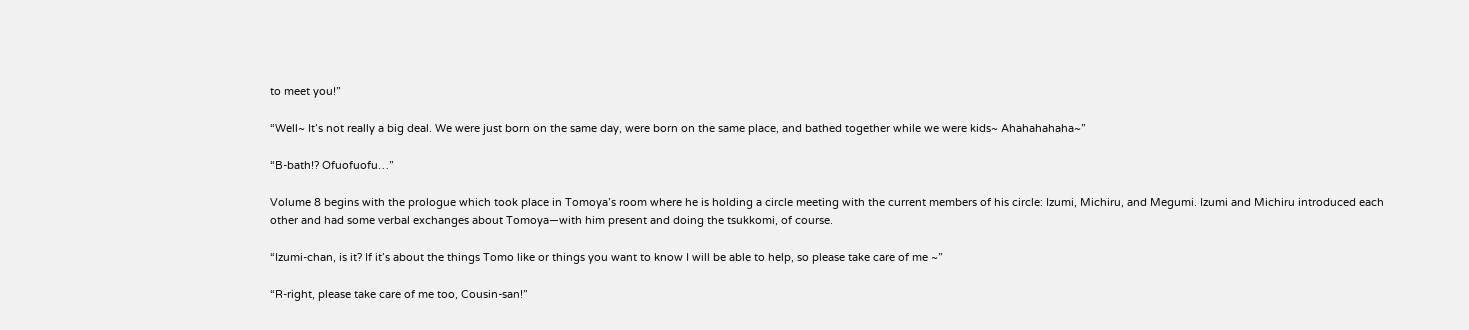to meet you!”

“Well~ It’s not really a big deal. We were just born on the same day, were born on the same place, and bathed together while we were kids~ Ahahahahaha~”

“B-bath!? Ofuofuofu…”

Volume 8 begins with the prologue which took place in Tomoya’s room where he is holding a circle meeting with the current members of his circle: Izumi, Michiru, and Megumi. Izumi and Michiru introduced each other and had some verbal exchanges about Tomoya—with him present and doing the tsukkomi, of course.

“Izumi-chan, is it? If it’s about the things Tomo like or things you want to know I will be able to help, so please take care of me ~”

“R-right, please take care of me too, Cousin-san!”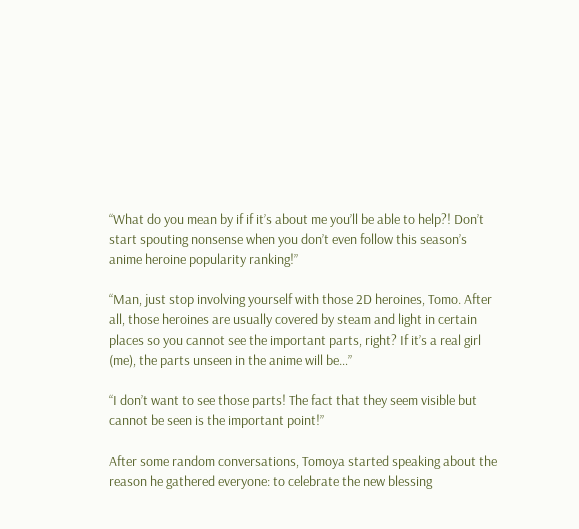“What do you mean by if if it’s about me you’ll be able to help?! Don’t start spouting nonsense when you don’t even follow this season’s anime heroine popularity ranking!”

“Man, just stop involving yourself with those 2D heroines, Tomo. After all, those heroines are usually covered by steam and light in certain places so you cannot see the important parts, right? If it’s a real girl (me), the parts unseen in the anime will be…”

“I don’t want to see those parts! The fact that they seem visible but cannot be seen is the important point!”

After some random conversations, Tomoya started speaking about the reason he gathered everyone: to celebrate the new blessing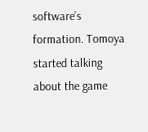software’s formation. Tomoya started talking about the game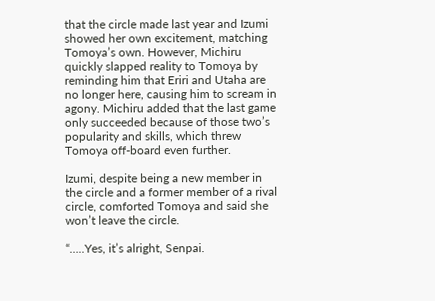that the circle made last year and Izumi showed her own excitement, matching Tomoya’s own. However, Michiru quickly slapped reality to Tomoya by reminding him that Eriri and Utaha are no longer here, causing him to scream in agony. Michiru added that the last game only succeeded because of those two’s popularity and skills, which threw Tomoya off-board even further.

Izumi, despite being a new member in the circle and a former member of a rival circle, comforted Tomoya and said she won’t leave the circle.

“…..Yes, it’s alright, Senpai.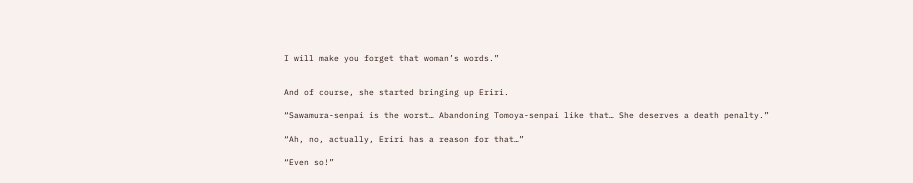I will make you forget that woman’s words.”


And of course, she started bringing up Eriri.

“Sawamura-senpai is the worst… Abandoning Tomoya-senpai like that… She deserves a death penalty.”

“Ah, no, actually, Eriri has a reason for that…”

“Even so!”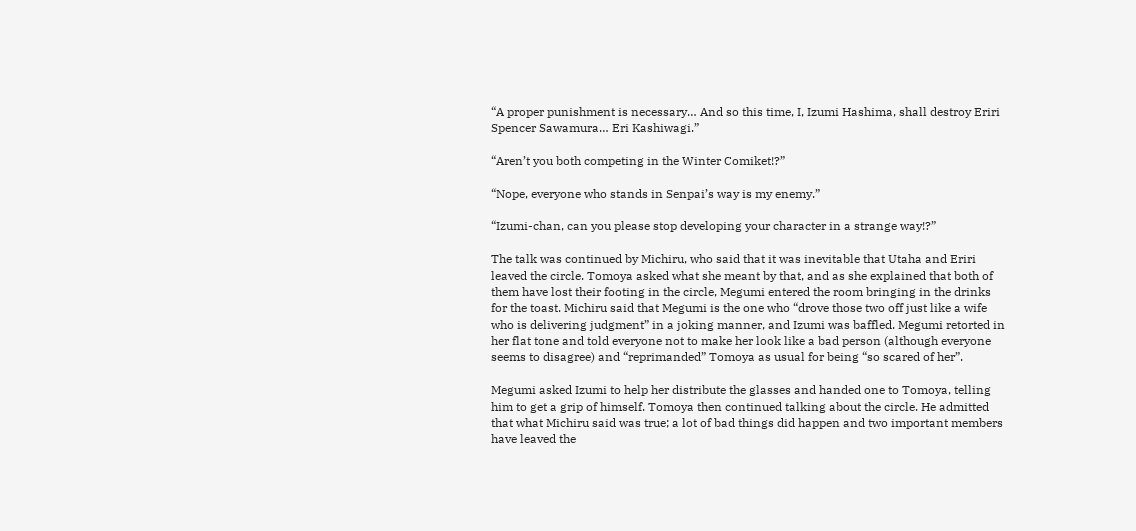“A proper punishment is necessary… And so this time, I, Izumi Hashima, shall destroy Eriri Spencer Sawamura… Eri Kashiwagi.”

“Aren’t you both competing in the Winter Comiket!?”

“Nope, everyone who stands in Senpai’s way is my enemy.”

“Izumi-chan, can you please stop developing your character in a strange way!?”

The talk was continued by Michiru, who said that it was inevitable that Utaha and Eriri leaved the circle. Tomoya asked what she meant by that, and as she explained that both of them have lost their footing in the circle, Megumi entered the room bringing in the drinks for the toast. Michiru said that Megumi is the one who “drove those two off just like a wife who is delivering judgment” in a joking manner, and Izumi was baffled. Megumi retorted in her flat tone and told everyone not to make her look like a bad person (although everyone seems to disagree) and “reprimanded” Tomoya as usual for being “so scared of her”.

Megumi asked Izumi to help her distribute the glasses and handed one to Tomoya, telling him to get a grip of himself. Tomoya then continued talking about the circle. He admitted that what Michiru said was true; a lot of bad things did happen and two important members have leaved the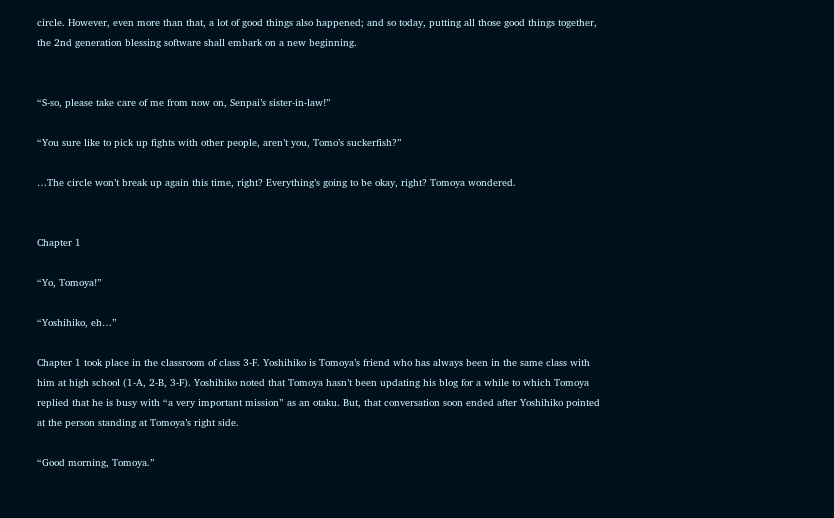circle. However, even more than that, a lot of good things also happened; and so today, putting all those good things together, the 2nd generation blessing software shall embark on a new beginning.


“S-so, please take care of me from now on, Senpai’s sister-in-law!”

“You sure like to pick up fights with other people, aren’t you, Tomo’s suckerfish?”

…The circle won’t break up again this time, right? Everything’s going to be okay, right? Tomoya wondered.


Chapter 1

“Yo, Tomoya!”

“Yoshihiko, eh…”

Chapter 1 took place in the classroom of class 3-F. Yoshihiko is Tomoya’s friend who has always been in the same class with him at high school (1-A, 2-B, 3-F). Yoshihiko noted that Tomoya hasn’t been updating his blog for a while to which Tomoya replied that he is busy with “a very important mission” as an otaku. But, that conversation soon ended after Yoshihiko pointed at the person standing at Tomoya’s right side.

“Good morning, Tomoya.”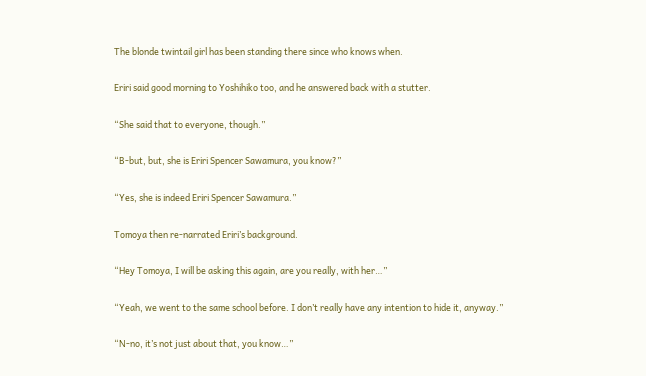The blonde twintail girl has been standing there since who knows when.

Eriri said good morning to Yoshihiko too, and he answered back with a stutter.

“She said that to everyone, though.”

“B-but, but, she is Eriri Spencer Sawamura, you know?”

“Yes, she is indeed Eriri Spencer Sawamura.”

Tomoya then re-narrated Eriri’s background.

“Hey Tomoya, I will be asking this again, are you really, with her…”

“Yeah, we went to the same school before. I don’t really have any intention to hide it, anyway.”

“N-no, it’s not just about that, you know…”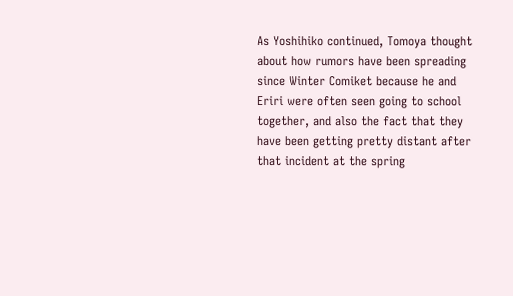As Yoshihiko continued, Tomoya thought about how rumors have been spreading since Winter Comiket because he and Eriri were often seen going to school together, and also the fact that they have been getting pretty distant after that incident at the spring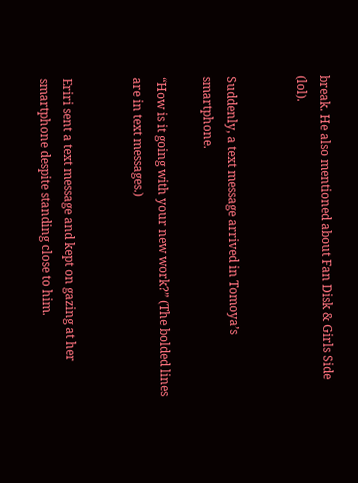break. He also mentioned about Fan Disk & Girls Side (lol).


Suddenly, a text message arrived in Tomoya’s smartphone.

“How is it going with your new work?” (The bolded lines are in text messages.)


Eriri sent a text message and kept on gazing at her smartphone despite standing close to him.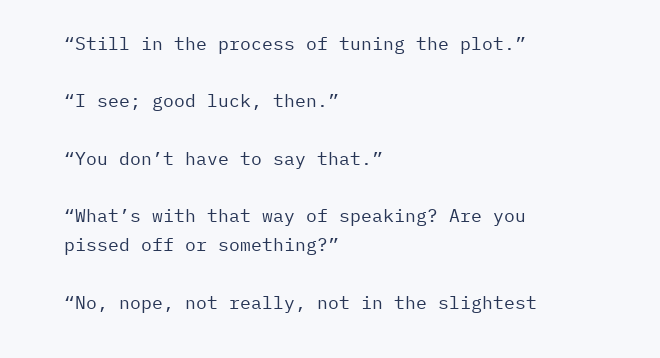“Still in the process of tuning the plot.”

“I see; good luck, then.”

“You don’t have to say that.”

“What’s with that way of speaking? Are you pissed off or something?”

“No, nope, not really, not in the slightest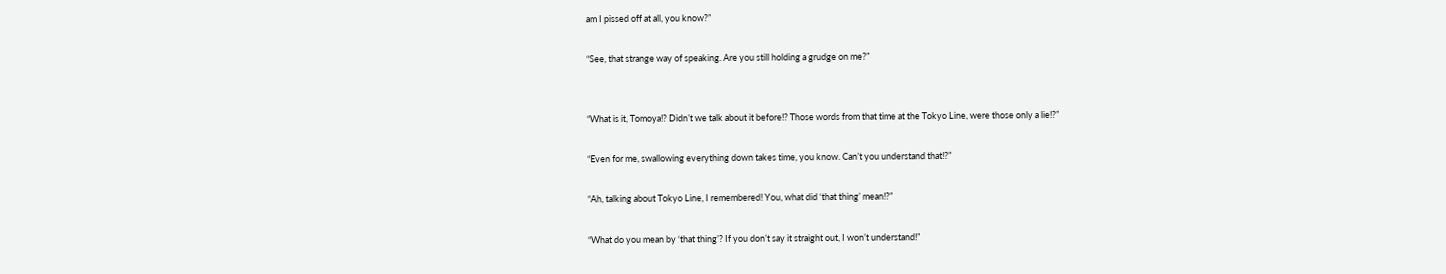am I pissed off at all, you know?”

“See, that strange way of speaking. Are you still holding a grudge on me?”


“What is it, Tomoya!? Didn’t we talk about it before!? Those words from that time at the Tokyo Line, were those only a lie!?”

“Even for me, swallowing everything down takes time, you know. Can’t you understand that!?”

“Ah, talking about Tokyo Line, I remembered! You, what did ‘that thing’ mean!?”

“What do you mean by ‘that thing’? If you don’t say it straight out, I won’t understand!”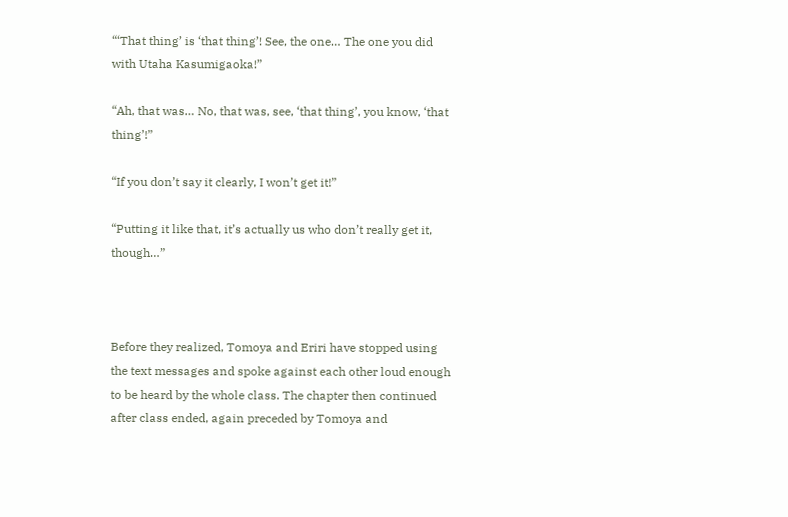“‘That thing’ is ‘that thing’! See, the one… The one you did with Utaha Kasumigaoka!”

“Ah, that was… No, that was, see, ‘that thing’, you know, ‘that thing’!”

“If you don’t say it clearly, I won’t get it!”

“Putting it like that, it’s actually us who don’t really get it, though…”



Before they realized, Tomoya and Eriri have stopped using the text messages and spoke against each other loud enough to be heard by the whole class. The chapter then continued after class ended, again preceded by Tomoya and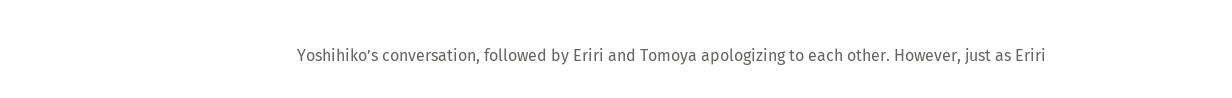Yoshihiko’s conversation, followed by Eriri and Tomoya apologizing to each other. However, just as Eriri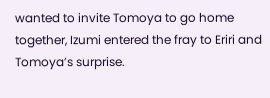wanted to invite Tomoya to go home together, Izumi entered the fray to Eriri and Tomoya’s surprise.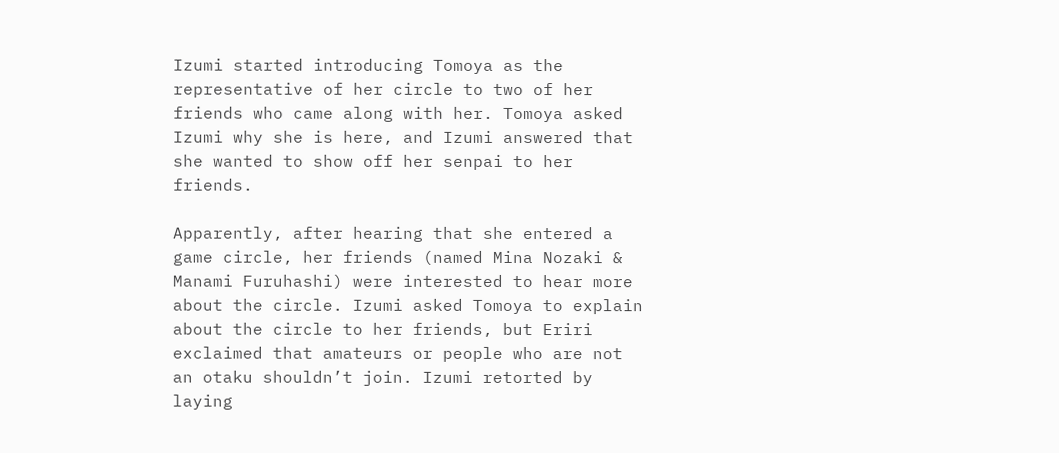Izumi started introducing Tomoya as the representative of her circle to two of her friends who came along with her. Tomoya asked Izumi why she is here, and Izumi answered that she wanted to show off her senpai to her friends.

Apparently, after hearing that she entered a game circle, her friends (named Mina Nozaki & Manami Furuhashi) were interested to hear more about the circle. Izumi asked Tomoya to explain about the circle to her friends, but Eriri exclaimed that amateurs or people who are not an otaku shouldn’t join. Izumi retorted by laying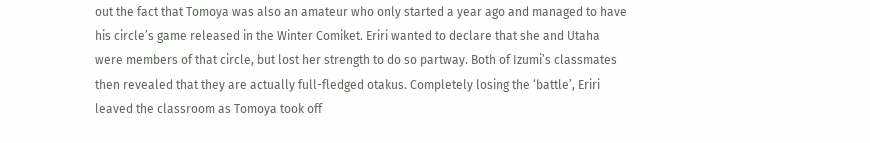out the fact that Tomoya was also an amateur who only started a year ago and managed to have his circle’s game released in the Winter Comiket. Eriri wanted to declare that she and Utaha were members of that circle, but lost her strength to do so partway. Both of Izumi’s classmates then revealed that they are actually full-fledged otakus. Completely losing the ‘battle’, Eriri leaved the classroom as Tomoya took off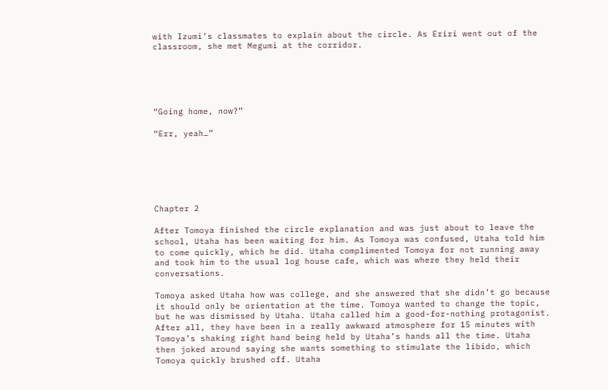with Izumi’s classmates to explain about the circle. As Eriri went out of the classroom, she met Megumi at the corridor.





“Going home, now?”

“Err, yeah…”






Chapter 2

After Tomoya finished the circle explanation and was just about to leave the school, Utaha has been waiting for him. As Tomoya was confused, Utaha told him to come quickly, which he did. Utaha complimented Tomoya for not running away and took him to the usual log house cafe, which was where they held their conversations.

Tomoya asked Utaha how was college, and she answered that she didn’t go because it should only be orientation at the time. Tomoya wanted to change the topic, but he was dismissed by Utaha. Utaha called him a good-for-nothing protagonist. After all, they have been in a really awkward atmosphere for 15 minutes with Tomoya’s shaking right hand being held by Utaha’s hands all the time. Utaha then joked around saying she wants something to stimulate the libido, which Tomoya quickly brushed off. Utaha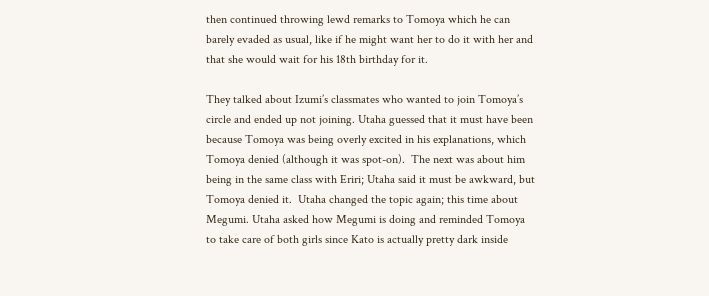then continued throwing lewd remarks to Tomoya which he can barely evaded as usual, like if he might want her to do it with her and that she would wait for his 18th birthday for it.

They talked about Izumi’s classmates who wanted to join Tomoya’s circle and ended up not joining. Utaha guessed that it must have been because Tomoya was being overly excited in his explanations, which Tomoya denied (although it was spot-on).  The next was about him being in the same class with Eriri; Utaha said it must be awkward, but Tomoya denied it.  Utaha changed the topic again; this time about Megumi. Utaha asked how Megumi is doing and reminded Tomoya to take care of both girls since Kato is actually pretty dark inside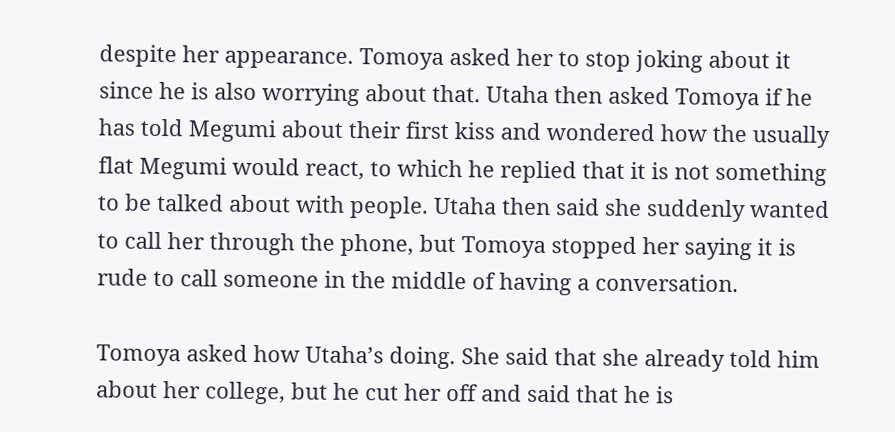despite her appearance. Tomoya asked her to stop joking about it since he is also worrying about that. Utaha then asked Tomoya if he has told Megumi about their first kiss and wondered how the usually flat Megumi would react, to which he replied that it is not something to be talked about with people. Utaha then said she suddenly wanted to call her through the phone, but Tomoya stopped her saying it is rude to call someone in the middle of having a conversation.

Tomoya asked how Utaha’s doing. She said that she already told him about her college, but he cut her off and said that he is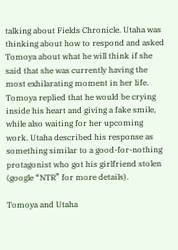talking about Fields Chronicle. Utaha was thinking about how to respond and asked Tomoya about what he will think if she said that she was currently having the most exhilarating moment in her life. Tomoya replied that he would be crying inside his heart and giving a fake smile, while also waiting for her upcoming work. Utaha described his response as something similar to a good-for-nothing protagonist who got his girlfriend stolen (google “NTR” for more details).

Tomoya and Utaha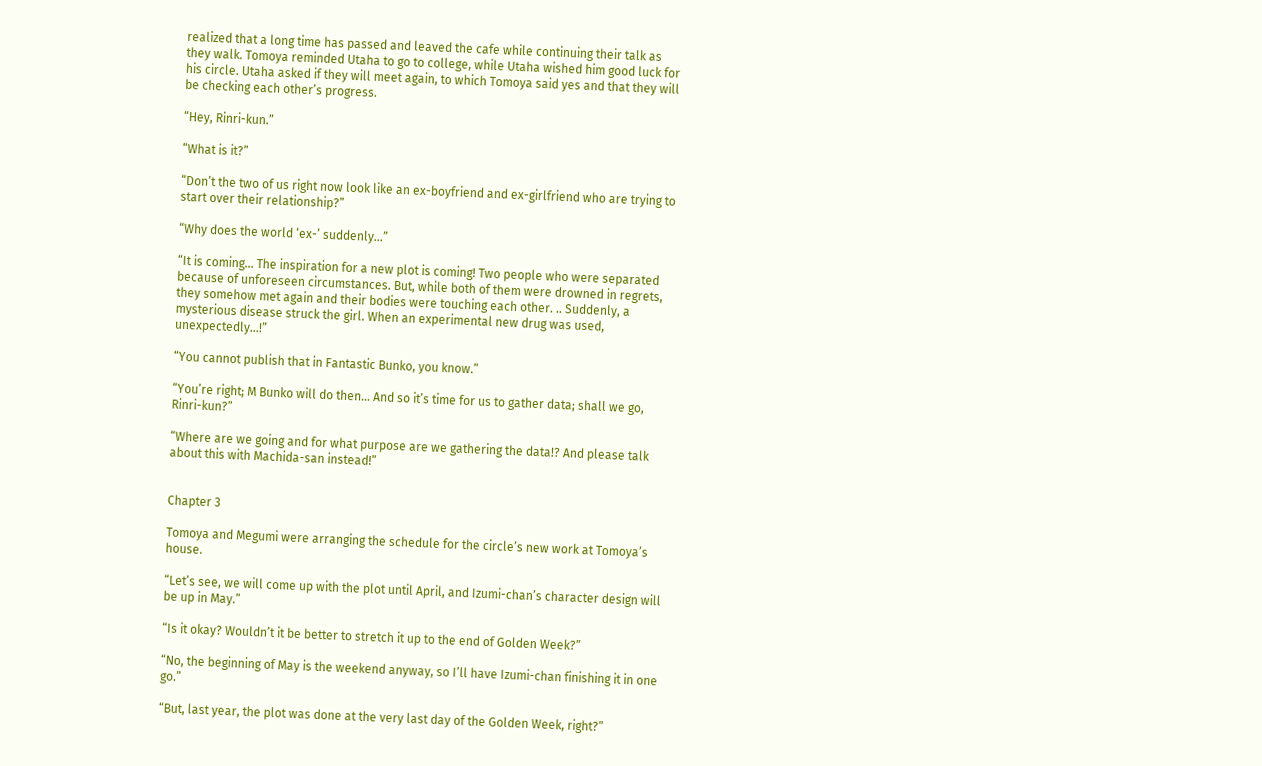realized that a long time has passed and leaved the cafe while continuing their talk as they walk. Tomoya reminded Utaha to go to college, while Utaha wished him good luck for his circle. Utaha asked if they will meet again, to which Tomoya said yes and that they will be checking each other’s progress.

“Hey, Rinri-kun.”

“What is it?”

“Don’t the two of us right now look like an ex-boyfriend and ex-girlfriend who are trying to start over their relationship?”

“Why does the world ‘ex-’ suddenly…”

“It is coming… The inspiration for a new plot is coming! Two people who were separated because of unforeseen circumstances. But, while both of them were drowned in regrets, they somehow met again and their bodies were touching each other. .. Suddenly, a mysterious disease struck the girl. When an experimental new drug was used, unexpectedly…!”

“You cannot publish that in Fantastic Bunko, you know.”

“You’re right; M Bunko will do then… And so it’s time for us to gather data; shall we go, Rinri-kun?”

“Where are we going and for what purpose are we gathering the data!? And please talk about this with Machida-san instead!”


Chapter 3

Tomoya and Megumi were arranging the schedule for the circle’s new work at Tomoya’s house.

“Let’s see, we will come up with the plot until April, and Izumi-chan’s character design will be up in May.”

“Is it okay? Wouldn’t it be better to stretch it up to the end of Golden Week?”

“No, the beginning of May is the weekend anyway, so I’ll have Izumi-chan finishing it in one go.”

“But, last year, the plot was done at the very last day of the Golden Week, right?”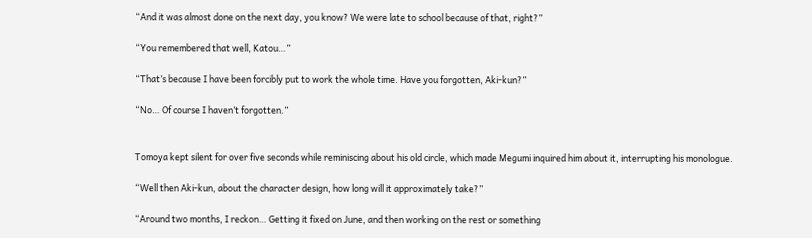“And it was almost done on the next day, you know? We were late to school because of that, right?”

“You remembered that well, Katou…”

“That’s because I have been forcibly put to work the whole time. Have you forgotten, Aki-kun?”

“No… Of course I haven’t forgotten.”


Tomoya kept silent for over five seconds while reminiscing about his old circle, which made Megumi inquired him about it, interrupting his monologue.

“Well then Aki-kun, about the character design, how long will it approximately take?”

“Around two months, I reckon… Getting it fixed on June, and then working on the rest or something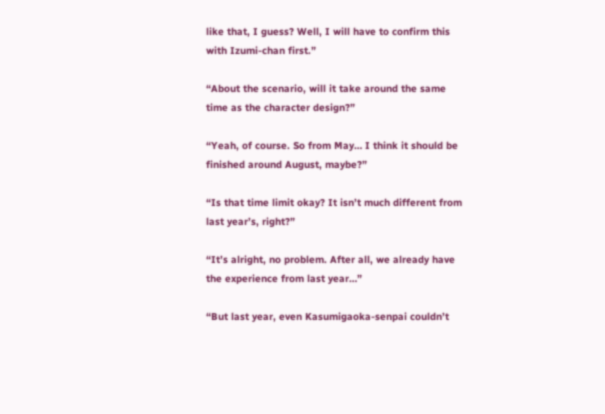like that, I guess? Well, I will have to confirm this with Izumi-chan first.”

“About the scenario, will it take around the same time as the character design?”

“Yeah, of course. So from May… I think it should be finished around August, maybe?”

“Is that time limit okay? It isn’t much different from last year’s, right?”

“It’s alright, no problem. After all, we already have the experience from last year…”

“But last year, even Kasumigaoka-senpai couldn’t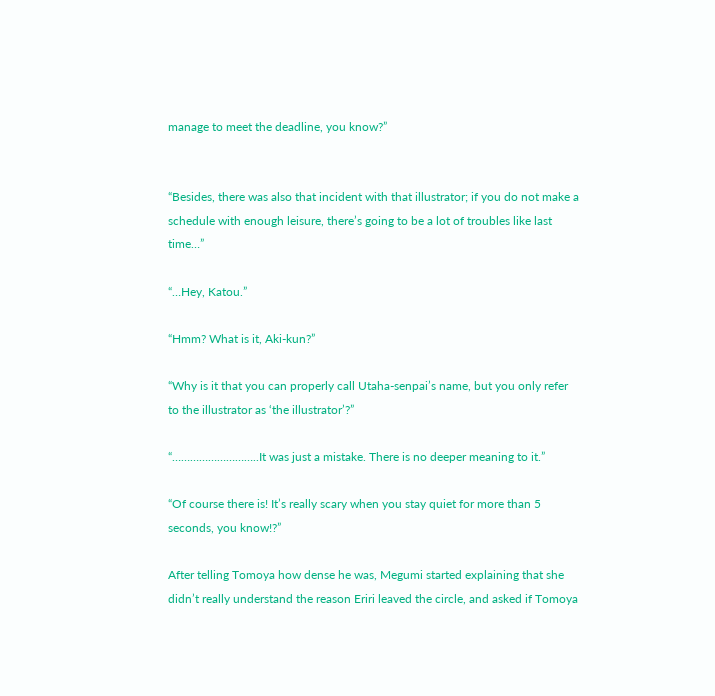manage to meet the deadline, you know?”


“Besides, there was also that incident with that illustrator; if you do not make a schedule with enough leisure, there’s going to be a lot of troubles like last time…”

“…Hey, Katou.”

“Hmm? What is it, Aki-kun?”

“Why is it that you can properly call Utaha-senpai’s name, but you only refer to the illustrator as ‘the illustrator’?”

“………………………..It was just a mistake. There is no deeper meaning to it.”

“Of course there is! It’s really scary when you stay quiet for more than 5 seconds, you know!?”

After telling Tomoya how dense he was, Megumi started explaining that she didn’t really understand the reason Eriri leaved the circle, and asked if Tomoya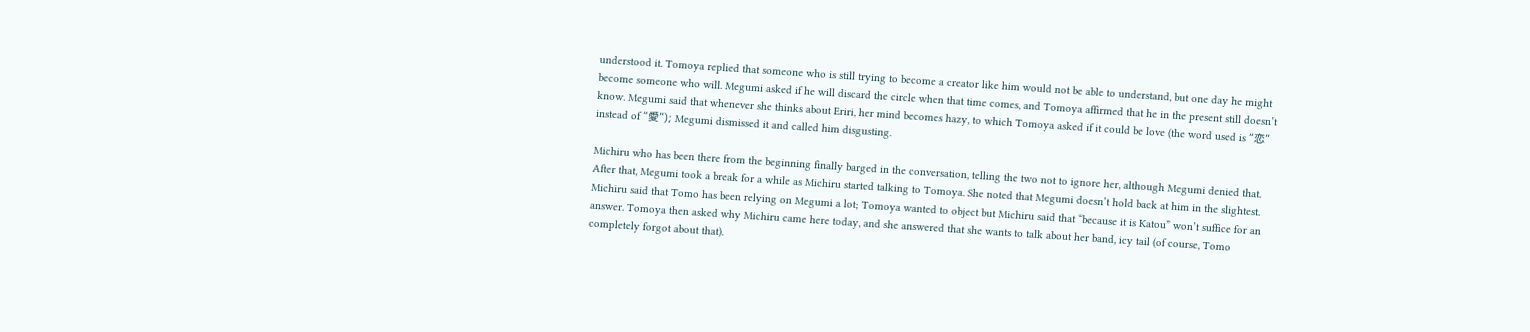understood it. Tomoya replied that someone who is still trying to become a creator like him would not be able to understand, but one day he might become someone who will. Megumi asked if he will discard the circle when that time comes, and Tomoya affirmed that he in the present still doesn’t know. Megumi said that whenever she thinks about Eriri, her mind becomes hazy, to which Tomoya asked if it could be love (the word used is “恋” instead of “愛”); Megumi dismissed it and called him disgusting.

Michiru who has been there from the beginning finally barged in the conversation, telling the two not to ignore her, although Megumi denied that. After that, Megumi took a break for a while as Michiru started talking to Tomoya. She noted that Megumi doesn’t hold back at him in the slightest. Michiru said that Tomo has been relying on Megumi a lot; Tomoya wanted to object but Michiru said that “because it is Katou” won’t suffice for an answer. Tomoya then asked why Michiru came here today, and she answered that she wants to talk about her band, icy tail (of course, Tomo completely forgot about that).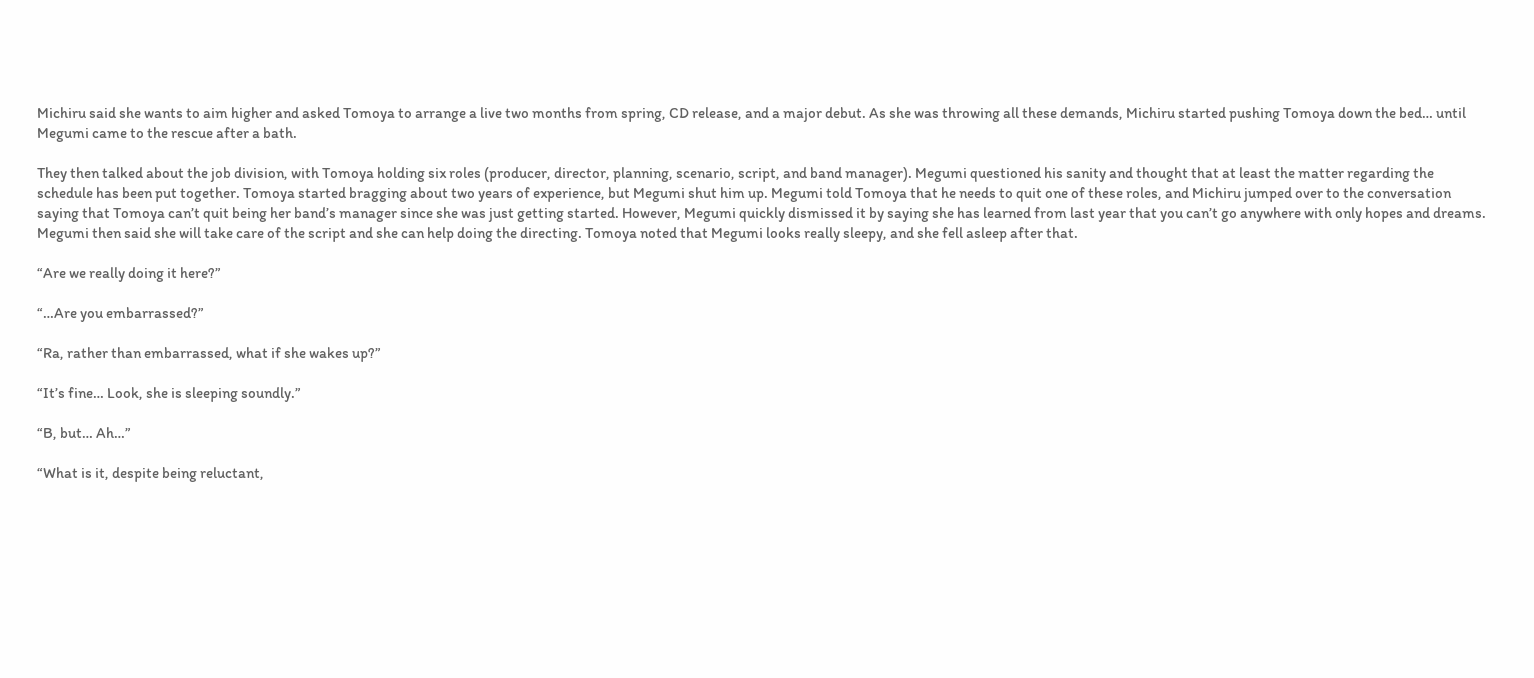Michiru said she wants to aim higher and asked Tomoya to arrange a live two months from spring, CD release, and a major debut. As she was throwing all these demands, Michiru started pushing Tomoya down the bed… until Megumi came to the rescue after a bath.

They then talked about the job division, with Tomoya holding six roles (producer, director, planning, scenario, script, and band manager). Megumi questioned his sanity and thought that at least the matter regarding the schedule has been put together. Tomoya started bragging about two years of experience, but Megumi shut him up. Megumi told Tomoya that he needs to quit one of these roles, and Michiru jumped over to the conversation saying that Tomoya can’t quit being her band’s manager since she was just getting started. However, Megumi quickly dismissed it by saying she has learned from last year that you can’t go anywhere with only hopes and dreams. Megumi then said she will take care of the script and she can help doing the directing. Tomoya noted that Megumi looks really sleepy, and she fell asleep after that.

“Are we really doing it here?”

“…Are you embarrassed?”

“Ra, rather than embarrassed, what if she wakes up?”

“It’s fine… Look, she is sleeping soundly.”

“B, but… Ah…”

“What is it, despite being reluctant,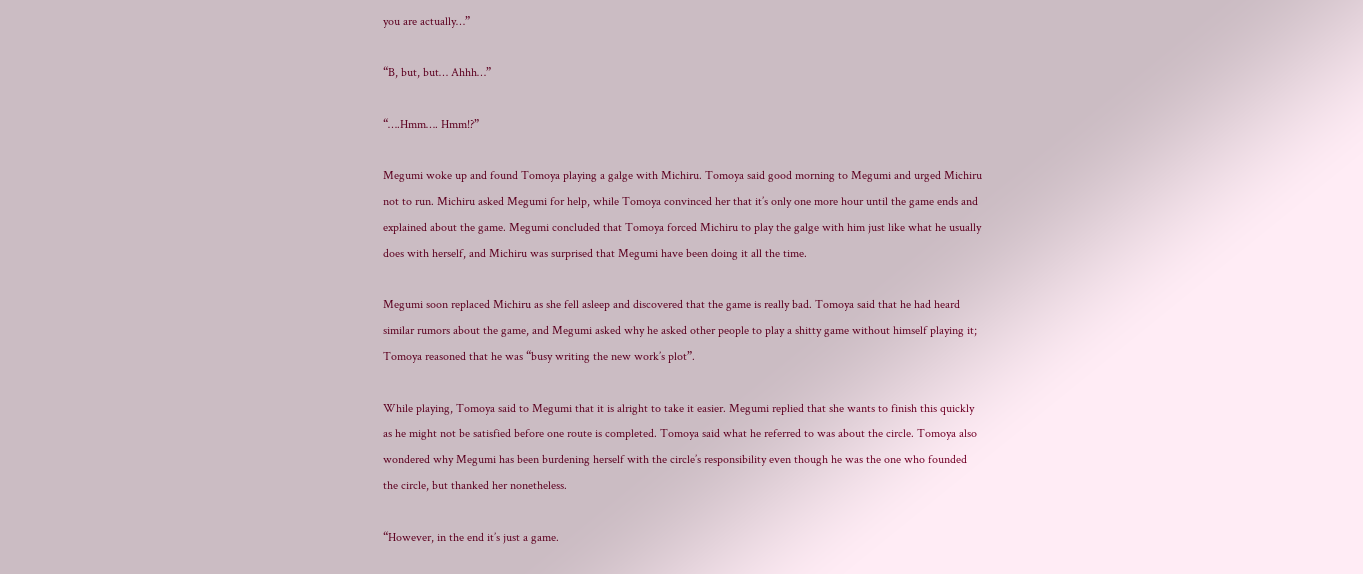you are actually…”

“B, but, but… Ahhh…”

“….Hmm…. Hmm!?”

Megumi woke up and found Tomoya playing a galge with Michiru. Tomoya said good morning to Megumi and urged Michiru not to run. Michiru asked Megumi for help, while Tomoya convinced her that it’s only one more hour until the game ends and explained about the game. Megumi concluded that Tomoya forced Michiru to play the galge with him just like what he usually does with herself, and Michiru was surprised that Megumi have been doing it all the time.

Megumi soon replaced Michiru as she fell asleep and discovered that the game is really bad. Tomoya said that he had heard similar rumors about the game, and Megumi asked why he asked other people to play a shitty game without himself playing it; Tomoya reasoned that he was “busy writing the new work’s plot”.

While playing, Tomoya said to Megumi that it is alright to take it easier. Megumi replied that she wants to finish this quickly as he might not be satisfied before one route is completed. Tomoya said what he referred to was about the circle. Tomoya also wondered why Megumi has been burdening herself with the circle’s responsibility even though he was the one who founded the circle, but thanked her nonetheless.

“However, in the end it’s just a game.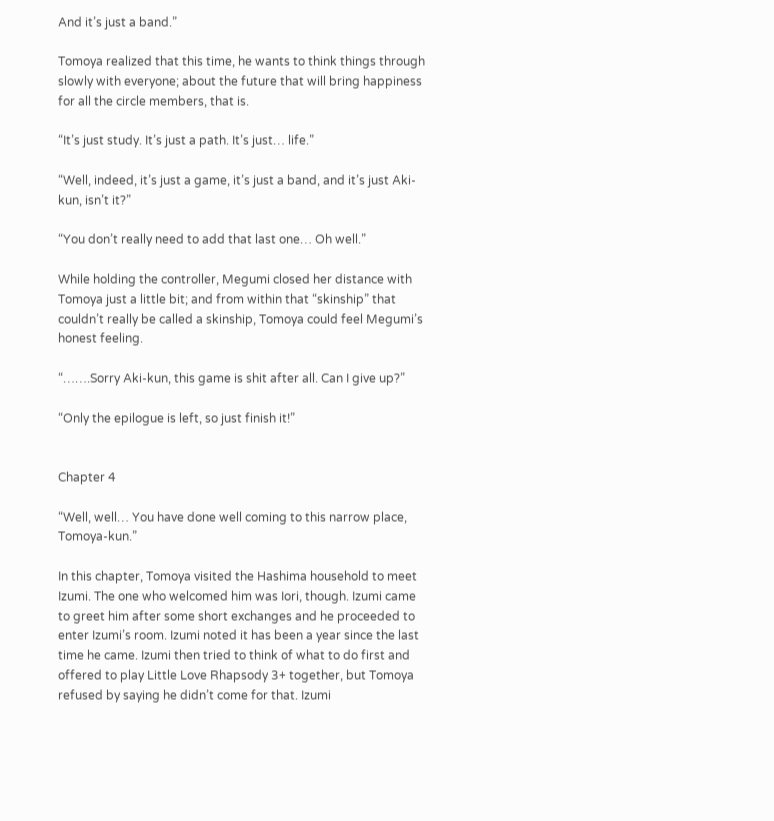And it’s just a band.”

Tomoya realized that this time, he wants to think things through slowly with everyone; about the future that will bring happiness for all the circle members, that is.

“It’s just study. It’s just a path. It’s just… life.”

“Well, indeed, it’s just a game, it’s just a band, and it’s just Aki-kun, isn’t it?”

“You don’t really need to add that last one… Oh well.”

While holding the controller, Megumi closed her distance with Tomoya just a little bit; and from within that “skinship” that couldn’t really be called a skinship, Tomoya could feel Megumi’s honest feeling.

“…….Sorry Aki-kun, this game is shit after all. Can I give up?”

“Only the epilogue is left, so just finish it!”


Chapter 4

“Well, well… You have done well coming to this narrow place, Tomoya-kun.”

In this chapter, Tomoya visited the Hashima household to meet Izumi. The one who welcomed him was Iori, though. Izumi came to greet him after some short exchanges and he proceeded to enter Izumi’s room. Izumi noted it has been a year since the last time he came. Izumi then tried to think of what to do first and offered to play Little Love Rhapsody 3+ together, but Tomoya refused by saying he didn’t come for that. Izumi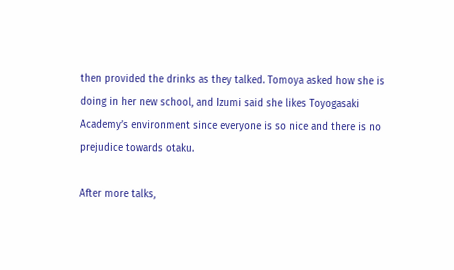then provided the drinks as they talked. Tomoya asked how she is doing in her new school, and Izumi said she likes Toyogasaki Academy’s environment since everyone is so nice and there is no prejudice towards otaku.

After more talks,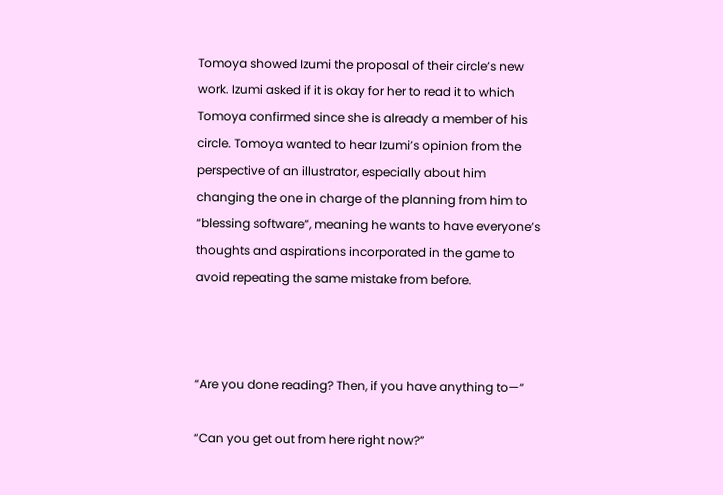Tomoya showed Izumi the proposal of their circle’s new work. Izumi asked if it is okay for her to read it to which Tomoya confirmed since she is already a member of his circle. Tomoya wanted to hear Izumi’s opinion from the perspective of an illustrator, especially about him changing the one in charge of the planning from him to “blessing software”, meaning he wants to have everyone’s thoughts and aspirations incorporated in the game to avoid repeating the same mistake from before.



“Are you done reading? Then, if you have anything to—“

“Can you get out from here right now?”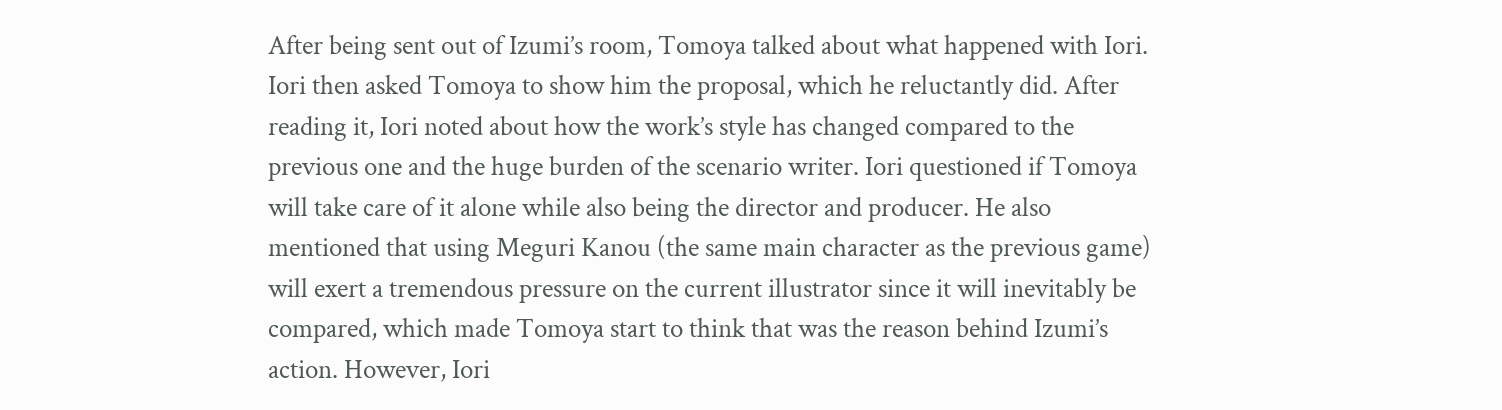After being sent out of Izumi’s room, Tomoya talked about what happened with Iori. Iori then asked Tomoya to show him the proposal, which he reluctantly did. After reading it, Iori noted about how the work’s style has changed compared to the previous one and the huge burden of the scenario writer. Iori questioned if Tomoya will take care of it alone while also being the director and producer. He also mentioned that using Meguri Kanou (the same main character as the previous game) will exert a tremendous pressure on the current illustrator since it will inevitably be compared, which made Tomoya start to think that was the reason behind Izumi’s action. However, Iori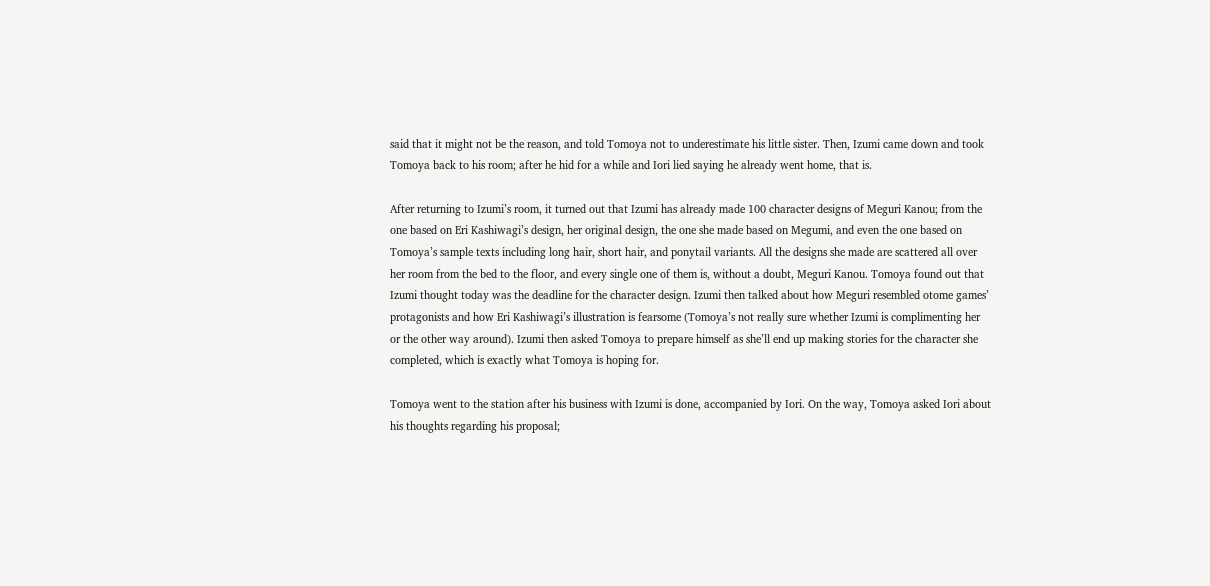said that it might not be the reason, and told Tomoya not to underestimate his little sister. Then, Izumi came down and took Tomoya back to his room; after he hid for a while and Iori lied saying he already went home, that is.

After returning to Izumi’s room, it turned out that Izumi has already made 100 character designs of Meguri Kanou; from the one based on Eri Kashiwagi’s design, her original design, the one she made based on Megumi, and even the one based on Tomoya’s sample texts including long hair, short hair, and ponytail variants. All the designs she made are scattered all over her room from the bed to the floor, and every single one of them is, without a doubt, Meguri Kanou. Tomoya found out that Izumi thought today was the deadline for the character design. Izumi then talked about how Meguri resembled otome games’ protagonists and how Eri Kashiwagi’s illustration is fearsome (Tomoya’s not really sure whether Izumi is complimenting her or the other way around). Izumi then asked Tomoya to prepare himself as she’ll end up making stories for the character she completed, which is exactly what Tomoya is hoping for.

Tomoya went to the station after his business with Izumi is done, accompanied by Iori. On the way, Tomoya asked Iori about his thoughts regarding his proposal;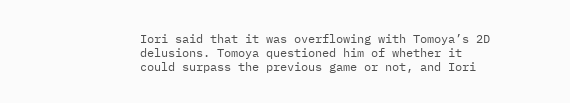Iori said that it was overflowing with Tomoya’s 2D delusions. Tomoya questioned him of whether it could surpass the previous game or not, and Iori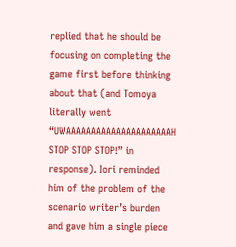replied that he should be focusing on completing the game first before thinking about that (and Tomoya literally went “UWAAAAAAAAAAAAAAAAAAAAAH STOP STOP STOP!” in response). Iori reminded him of the problem of the scenario writer’s burden and gave him a single piece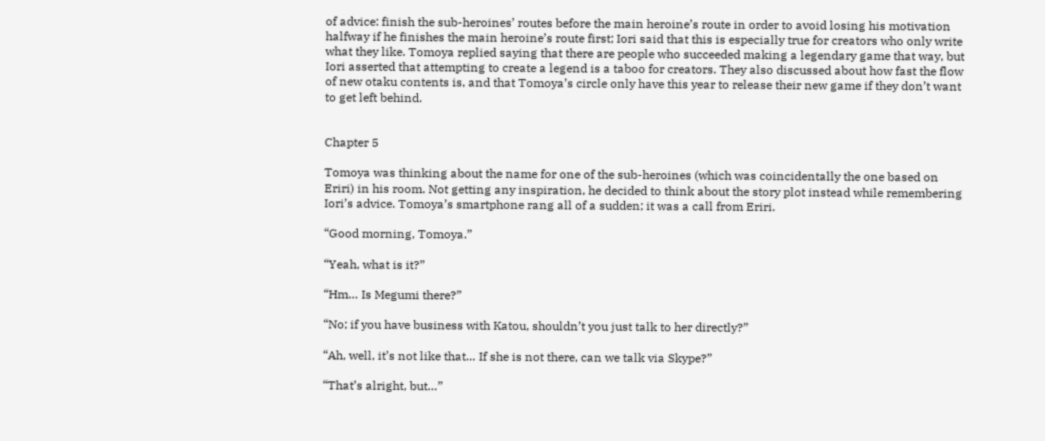of advice: finish the sub-heroines’ routes before the main heroine’s route in order to avoid losing his motivation halfway if he finishes the main heroine’s route first; Iori said that this is especially true for creators who only write what they like. Tomoya replied saying that there are people who succeeded making a legendary game that way, but Iori asserted that attempting to create a legend is a taboo for creators. They also discussed about how fast the flow of new otaku contents is, and that Tomoya’s circle only have this year to release their new game if they don’t want to get left behind.


Chapter 5

Tomoya was thinking about the name for one of the sub-heroines (which was coincidentally the one based on Eriri) in his room. Not getting any inspiration, he decided to think about the story plot instead while remembering Iori’s advice. Tomoya’s smartphone rang all of a sudden; it was a call from Eriri.

“Good morning, Tomoya.”

“Yeah, what is it?”

“Hm… Is Megumi there?”

“No; if you have business with Katou, shouldn’t you just talk to her directly?”

“Ah, well, it’s not like that… If she is not there, can we talk via Skype?”

“That’s alright, but…”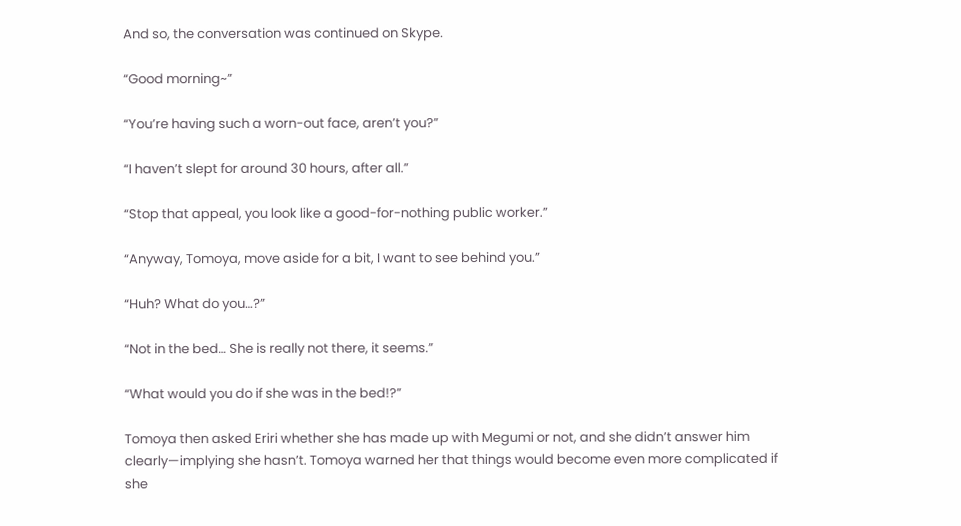And so, the conversation was continued on Skype.

“Good morning~”

“You’re having such a worn-out face, aren’t you?”

“I haven’t slept for around 30 hours, after all.”

“Stop that appeal, you look like a good-for-nothing public worker.”

“Anyway, Tomoya, move aside for a bit, I want to see behind you.”

“Huh? What do you…?”

“Not in the bed… She is really not there, it seems.”

“What would you do if she was in the bed!?”

Tomoya then asked Eriri whether she has made up with Megumi or not, and she didn’t answer him clearly—implying she hasn’t. Tomoya warned her that things would become even more complicated if she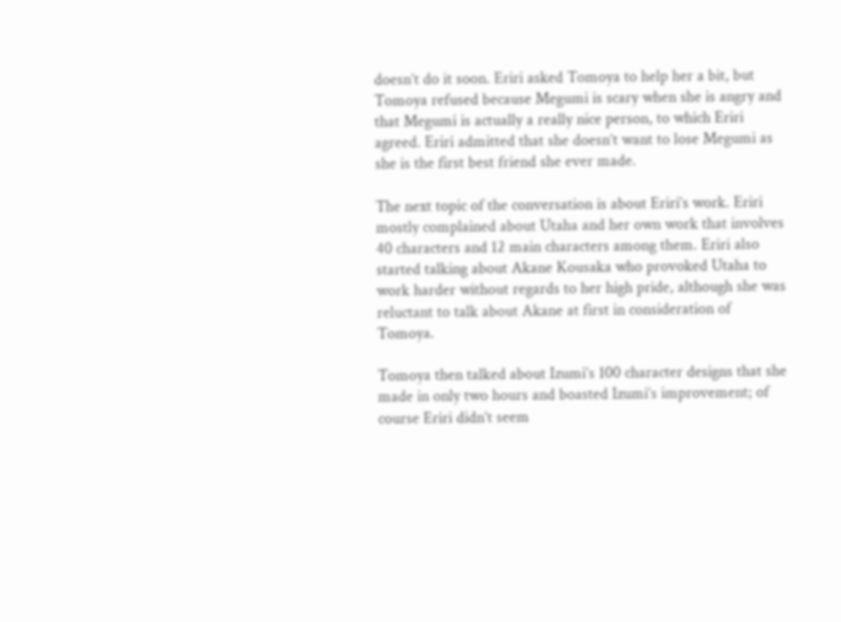doesn’t do it soon. Eriri asked Tomoya to help her a bit, but Tomoya refused because Megumi is scary when she is angry and that Megumi is actually a really nice person, to which Eriri agreed. Eriri admitted that she doesn’t want to lose Megumi as she is the first best friend she ever made.

The next topic of the conversation is about Eriri’s work. Eriri mostly complained about Utaha and her own work that involves 40 characters and 12 main characters among them. Eriri also started talking about Akane Kousaka who provoked Utaha to work harder without regards to her high pride, although she was reluctant to talk about Akane at first in consideration of Tomoya.

Tomoya then talked about Izumi’s 100 character designs that she made in only two hours and boasted Izumi’s improvement; of course Eriri didn’t seem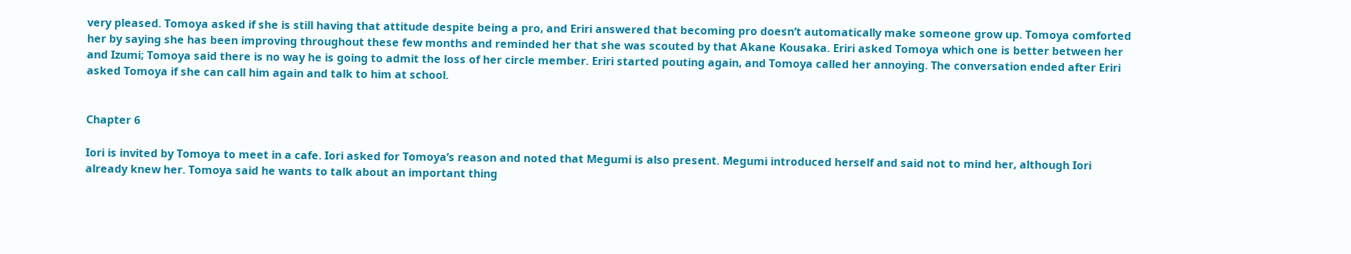very pleased. Tomoya asked if she is still having that attitude despite being a pro, and Eriri answered that becoming pro doesn’t automatically make someone grow up. Tomoya comforted her by saying she has been improving throughout these few months and reminded her that she was scouted by that Akane Kousaka. Eriri asked Tomoya which one is better between her and Izumi; Tomoya said there is no way he is going to admit the loss of her circle member. Eriri started pouting again, and Tomoya called her annoying. The conversation ended after Eriri asked Tomoya if she can call him again and talk to him at school.


Chapter 6

Iori is invited by Tomoya to meet in a cafe. Iori asked for Tomoya’s reason and noted that Megumi is also present. Megumi introduced herself and said not to mind her, although Iori already knew her. Tomoya said he wants to talk about an important thing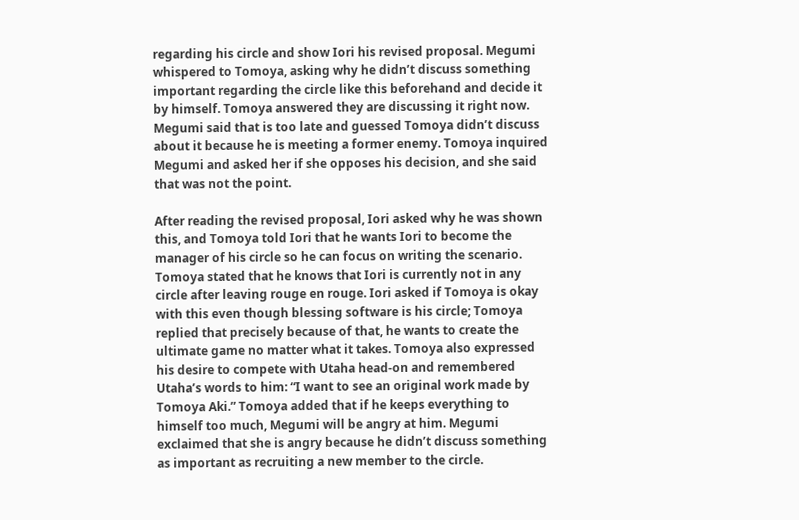regarding his circle and show Iori his revised proposal. Megumi whispered to Tomoya, asking why he didn’t discuss something important regarding the circle like this beforehand and decide it by himself. Tomoya answered they are discussing it right now. Megumi said that is too late and guessed Tomoya didn’t discuss about it because he is meeting a former enemy. Tomoya inquired Megumi and asked her if she opposes his decision, and she said that was not the point.

After reading the revised proposal, Iori asked why he was shown this, and Tomoya told Iori that he wants Iori to become the manager of his circle so he can focus on writing the scenario. Tomoya stated that he knows that Iori is currently not in any circle after leaving rouge en rouge. Iori asked if Tomoya is okay with this even though blessing software is his circle; Tomoya replied that precisely because of that, he wants to create the ultimate game no matter what it takes. Tomoya also expressed his desire to compete with Utaha head-on and remembered Utaha’s words to him: “I want to see an original work made by Tomoya Aki.” Tomoya added that if he keeps everything to himself too much, Megumi will be angry at him. Megumi exclaimed that she is angry because he didn’t discuss something as important as recruiting a new member to the circle.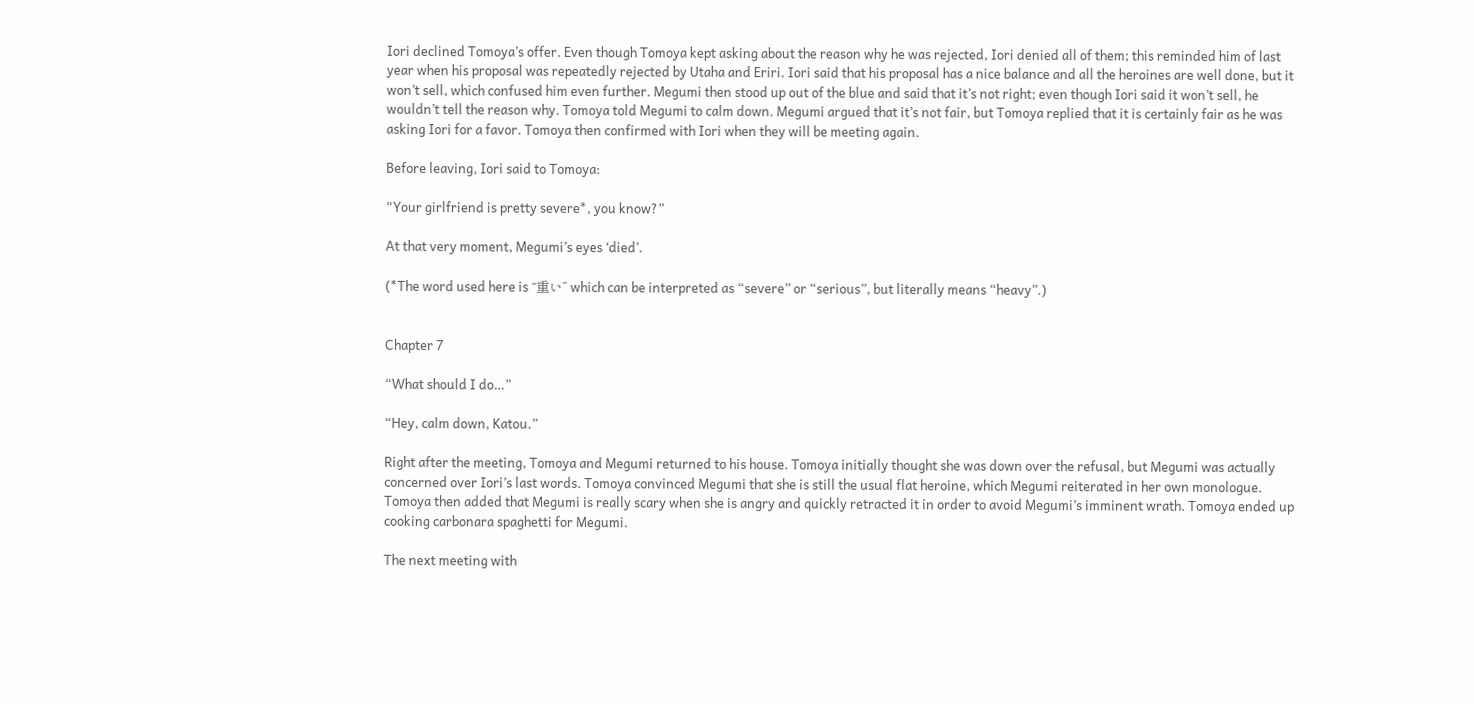Iori declined Tomoya’s offer. Even though Tomoya kept asking about the reason why he was rejected, Iori denied all of them; this reminded him of last year when his proposal was repeatedly rejected by Utaha and Eriri. Iori said that his proposal has a nice balance and all the heroines are well done, but it won’t sell, which confused him even further. Megumi then stood up out of the blue and said that it’s not right; even though Iori said it won’t sell, he wouldn’t tell the reason why. Tomoya told Megumi to calm down. Megumi argued that it’s not fair, but Tomoya replied that it is certainly fair as he was asking Iori for a favor. Tomoya then confirmed with Iori when they will be meeting again.

Before leaving, Iori said to Tomoya:

“Your girlfriend is pretty severe*, you know?”

At that very moment, Megumi’s eyes ‘died’.

(*The word used here is “重い” which can be interpreted as “severe” or “serious”, but literally means “heavy”.)


Chapter 7

“What should I do…”

“Hey, calm down, Katou.”

Right after the meeting, Tomoya and Megumi returned to his house. Tomoya initially thought she was down over the refusal, but Megumi was actually concerned over Iori’s last words. Tomoya convinced Megumi that she is still the usual flat heroine, which Megumi reiterated in her own monologue. Tomoya then added that Megumi is really scary when she is angry and quickly retracted it in order to avoid Megumi’s imminent wrath. Tomoya ended up cooking carbonara spaghetti for Megumi.

The next meeting with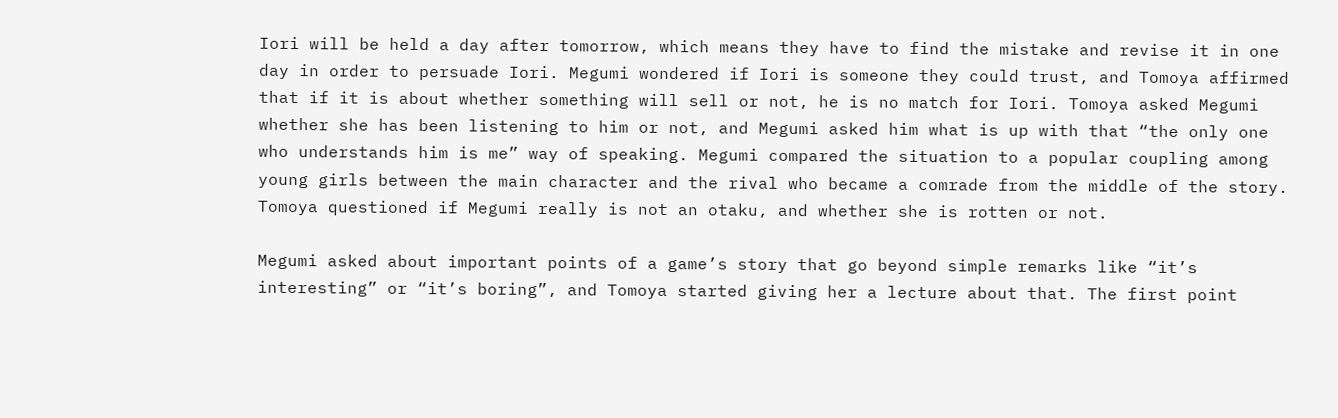Iori will be held a day after tomorrow, which means they have to find the mistake and revise it in one day in order to persuade Iori. Megumi wondered if Iori is someone they could trust, and Tomoya affirmed that if it is about whether something will sell or not, he is no match for Iori. Tomoya asked Megumi whether she has been listening to him or not, and Megumi asked him what is up with that “the only one who understands him is me” way of speaking. Megumi compared the situation to a popular coupling among young girls between the main character and the rival who became a comrade from the middle of the story. Tomoya questioned if Megumi really is not an otaku, and whether she is rotten or not.

Megumi asked about important points of a game’s story that go beyond simple remarks like “it’s interesting” or “it’s boring”, and Tomoya started giving her a lecture about that. The first point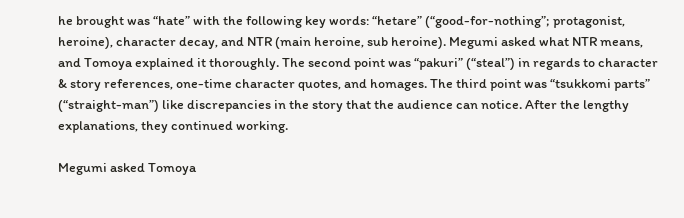he brought was “hate” with the following key words: “hetare” (“good-for-nothing”; protagonist, heroine), character decay, and NTR (main heroine, sub heroine). Megumi asked what NTR means, and Tomoya explained it thoroughly. The second point was “pakuri” (“steal”) in regards to character & story references, one-time character quotes, and homages. The third point was “tsukkomi parts” (“straight-man”) like discrepancies in the story that the audience can notice. After the lengthy explanations, they continued working.

Megumi asked Tomoya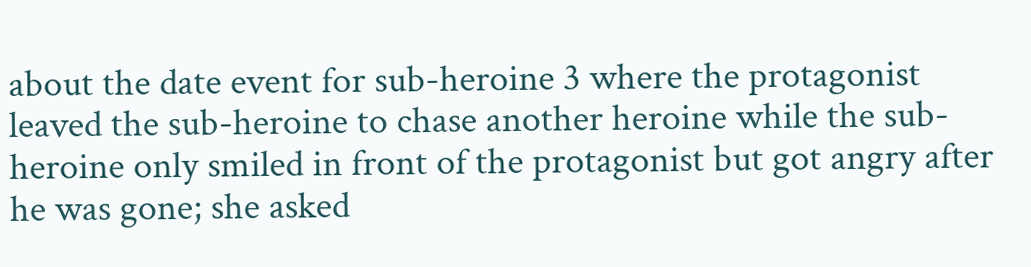about the date event for sub-heroine 3 where the protagonist leaved the sub-heroine to chase another heroine while the sub-heroine only smiled in front of the protagonist but got angry after he was gone; she asked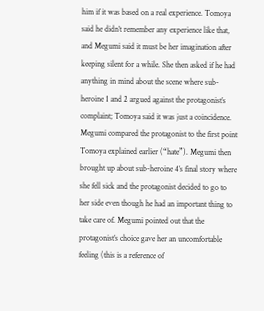him if it was based on a real experience. Tomoya said he didn’t remember any experience like that, and Megumi said it must be her imagination after keeping silent for a while. She then asked if he had anything in mind about the scene where sub-heroine 1 and 2 argued against the protagonist’s complaint; Tomoya said it was just a coincidence. Megumi compared the protagonist to the first point Tomoya explained earlier (“hate”). Megumi then brought up about sub-heroine 4’s final story where she fell sick and the protagonist decided to go to her side even though he had an important thing to take care of. Megumi pointed out that the protagonist’s choice gave her an uncomfortable feeling (this is a reference of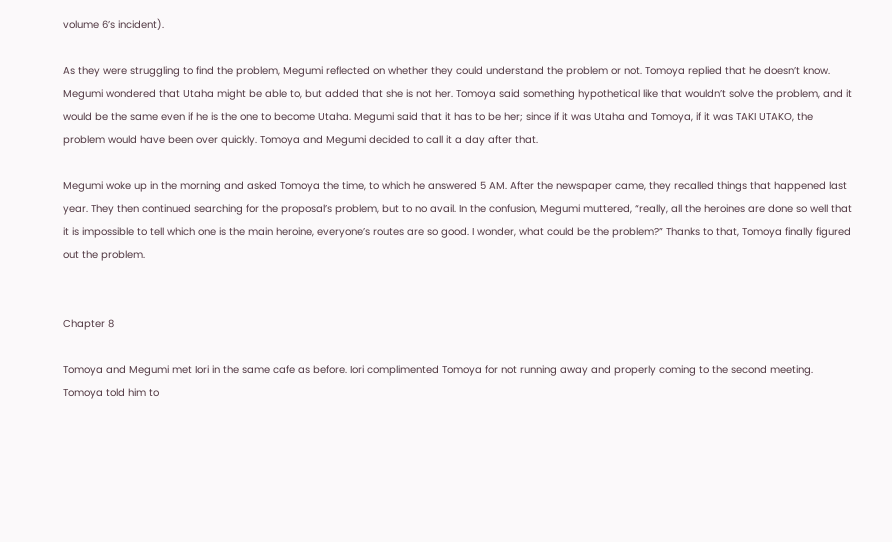volume 6’s incident).

As they were struggling to find the problem, Megumi reflected on whether they could understand the problem or not. Tomoya replied that he doesn’t know. Megumi wondered that Utaha might be able to, but added that she is not her. Tomoya said something hypothetical like that wouldn’t solve the problem, and it would be the same even if he is the one to become Utaha. Megumi said that it has to be her; since if it was Utaha and Tomoya, if it was TAKI UTAKO, the problem would have been over quickly. Tomoya and Megumi decided to call it a day after that.

Megumi woke up in the morning and asked Tomoya the time, to which he answered 5 AM. After the newspaper came, they recalled things that happened last year. They then continued searching for the proposal’s problem, but to no avail. In the confusion, Megumi muttered, “really, all the heroines are done so well that it is impossible to tell which one is the main heroine, everyone’s routes are so good. I wonder, what could be the problem?” Thanks to that, Tomoya finally figured out the problem.


Chapter 8

Tomoya and Megumi met Iori in the same cafe as before. Iori complimented Tomoya for not running away and properly coming to the second meeting. Tomoya told him to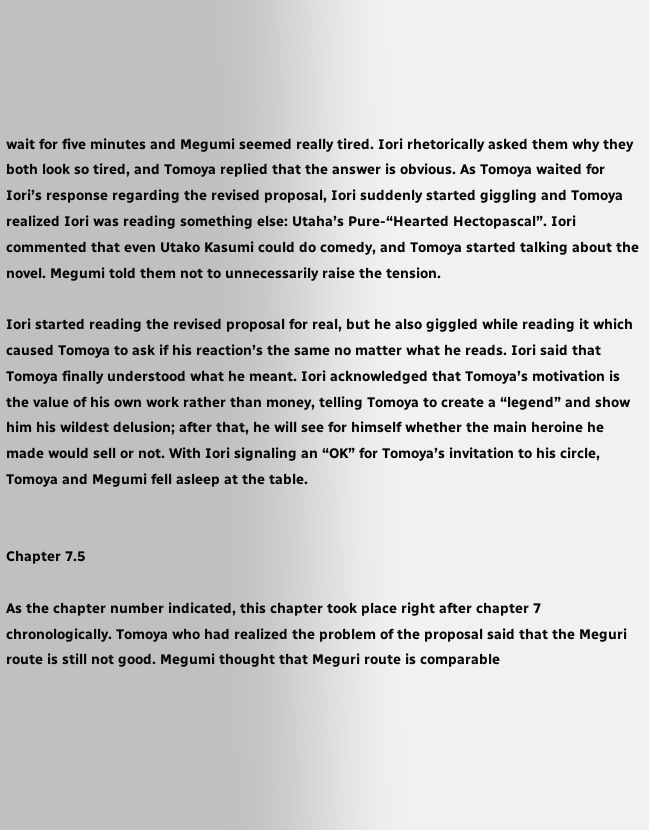wait for five minutes and Megumi seemed really tired. Iori rhetorically asked them why they both look so tired, and Tomoya replied that the answer is obvious. As Tomoya waited for Iori’s response regarding the revised proposal, Iori suddenly started giggling and Tomoya realized Iori was reading something else: Utaha’s Pure-“Hearted Hectopascal”. Iori commented that even Utako Kasumi could do comedy, and Tomoya started talking about the novel. Megumi told them not to unnecessarily raise the tension.

Iori started reading the revised proposal for real, but he also giggled while reading it which caused Tomoya to ask if his reaction’s the same no matter what he reads. Iori said that Tomoya finally understood what he meant. Iori acknowledged that Tomoya’s motivation is the value of his own work rather than money, telling Tomoya to create a “legend” and show him his wildest delusion; after that, he will see for himself whether the main heroine he made would sell or not. With Iori signaling an “OK” for Tomoya’s invitation to his circle, Tomoya and Megumi fell asleep at the table.


Chapter 7.5

As the chapter number indicated, this chapter took place right after chapter 7 chronologically. Tomoya who had realized the problem of the proposal said that the Meguri route is still not good. Megumi thought that Meguri route is comparable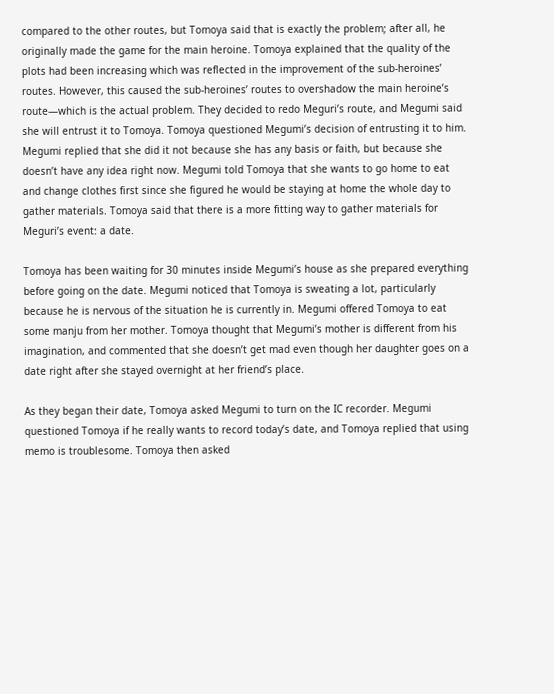compared to the other routes, but Tomoya said that is exactly the problem; after all, he originally made the game for the main heroine. Tomoya explained that the quality of the plots had been increasing which was reflected in the improvement of the sub-heroines’ routes. However, this caused the sub-heroines’ routes to overshadow the main heroine’s route—which is the actual problem. They decided to redo Meguri’s route, and Megumi said she will entrust it to Tomoya. Tomoya questioned Megumi’s decision of entrusting it to him. Megumi replied that she did it not because she has any basis or faith, but because she doesn’t have any idea right now. Megumi told Tomoya that she wants to go home to eat and change clothes first since she figured he would be staying at home the whole day to gather materials. Tomoya said that there is a more fitting way to gather materials for Meguri’s event: a date.

Tomoya has been waiting for 30 minutes inside Megumi’s house as she prepared everything before going on the date. Megumi noticed that Tomoya is sweating a lot, particularly because he is nervous of the situation he is currently in. Megumi offered Tomoya to eat some manju from her mother. Tomoya thought that Megumi’s mother is different from his imagination, and commented that she doesn’t get mad even though her daughter goes on a date right after she stayed overnight at her friend’s place.

As they began their date, Tomoya asked Megumi to turn on the IC recorder. Megumi questioned Tomoya if he really wants to record today’s date, and Tomoya replied that using memo is troublesome. Tomoya then asked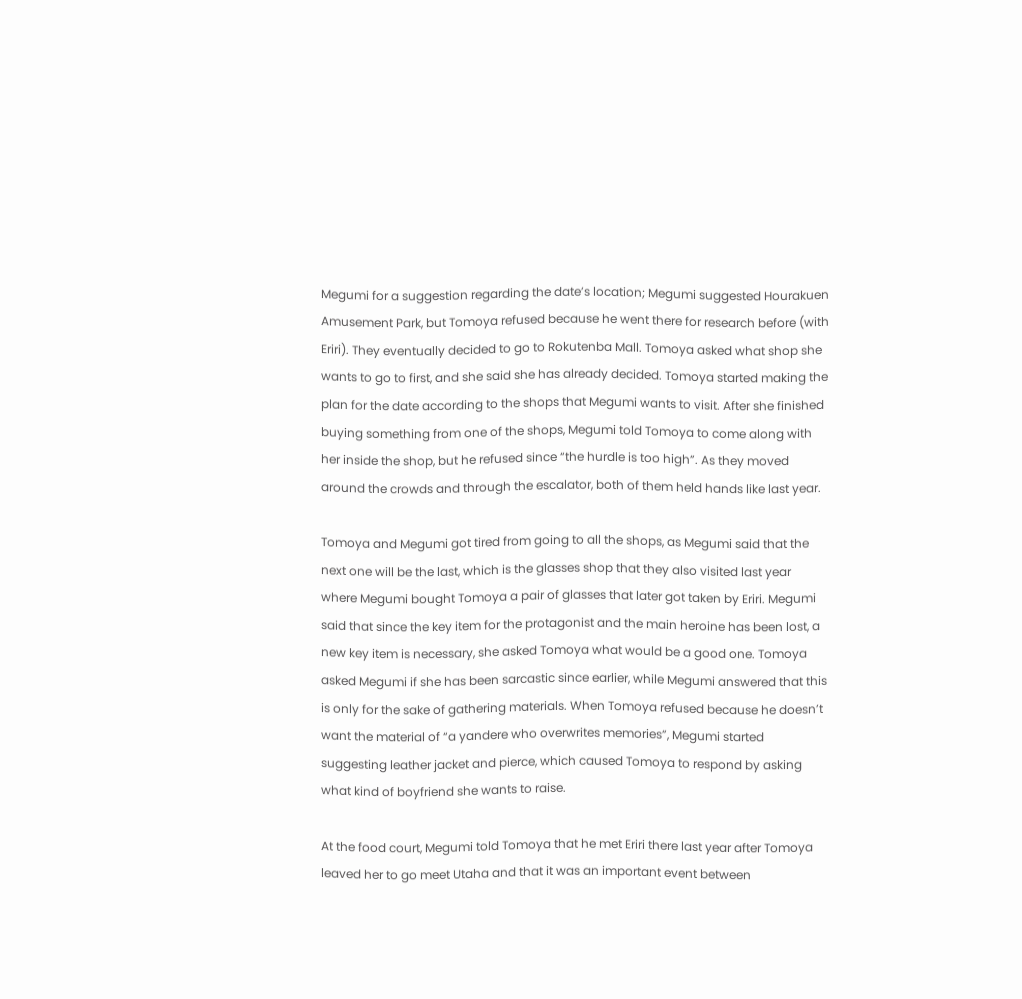Megumi for a suggestion regarding the date’s location; Megumi suggested Hourakuen Amusement Park, but Tomoya refused because he went there for research before (with Eriri). They eventually decided to go to Rokutenba Mall. Tomoya asked what shop she wants to go to first, and she said she has already decided. Tomoya started making the plan for the date according to the shops that Megumi wants to visit. After she finished buying something from one of the shops, Megumi told Tomoya to come along with her inside the shop, but he refused since “the hurdle is too high”. As they moved around the crowds and through the escalator, both of them held hands like last year.

Tomoya and Megumi got tired from going to all the shops, as Megumi said that the next one will be the last, which is the glasses shop that they also visited last year where Megumi bought Tomoya a pair of glasses that later got taken by Eriri. Megumi said that since the key item for the protagonist and the main heroine has been lost, a new key item is necessary, she asked Tomoya what would be a good one. Tomoya asked Megumi if she has been sarcastic since earlier, while Megumi answered that this is only for the sake of gathering materials. When Tomoya refused because he doesn’t want the material of “a yandere who overwrites memories”, Megumi started suggesting leather jacket and pierce, which caused Tomoya to respond by asking what kind of boyfriend she wants to raise.

At the food court, Megumi told Tomoya that he met Eriri there last year after Tomoya leaved her to go meet Utaha and that it was an important event between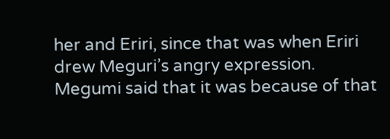her and Eriri, since that was when Eriri drew Meguri’s angry expression. Megumi said that it was because of that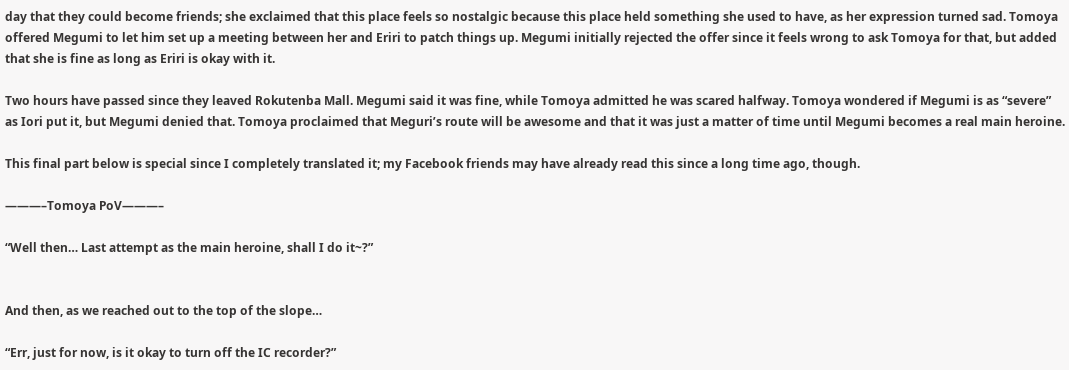day that they could become friends; she exclaimed that this place feels so nostalgic because this place held something she used to have, as her expression turned sad. Tomoya offered Megumi to let him set up a meeting between her and Eriri to patch things up. Megumi initially rejected the offer since it feels wrong to ask Tomoya for that, but added that she is fine as long as Eriri is okay with it.

Two hours have passed since they leaved Rokutenba Mall. Megumi said it was fine, while Tomoya admitted he was scared halfway. Tomoya wondered if Megumi is as “severe” as Iori put it, but Megumi denied that. Tomoya proclaimed that Meguri’s route will be awesome and that it was just a matter of time until Megumi becomes a real main heroine.

This final part below is special since I completely translated it; my Facebook friends may have already read this since a long time ago, though.

———–Tomoya PoV———–

“Well then… Last attempt as the main heroine, shall I do it~?”


And then, as we reached out to the top of the slope…

“Err, just for now, is it okay to turn off the IC recorder?”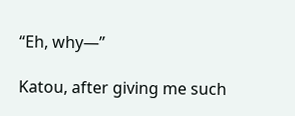“Eh, why—”

Katou, after giving me such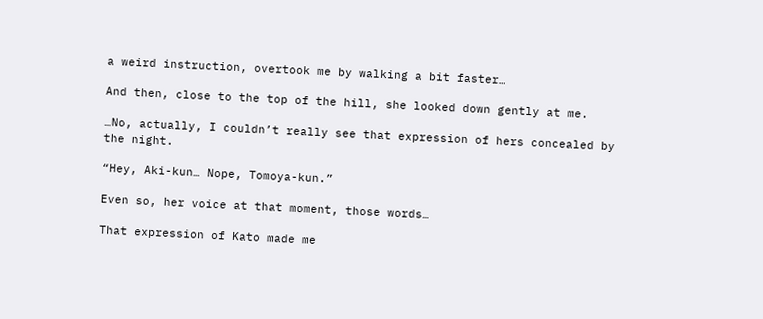a weird instruction, overtook me by walking a bit faster…

And then, close to the top of the hill, she looked down gently at me.

…No, actually, I couldn’t really see that expression of hers concealed by the night.

“Hey, Aki-kun… Nope, Tomoya-kun.”

Even so, her voice at that moment, those words…

That expression of Kato made me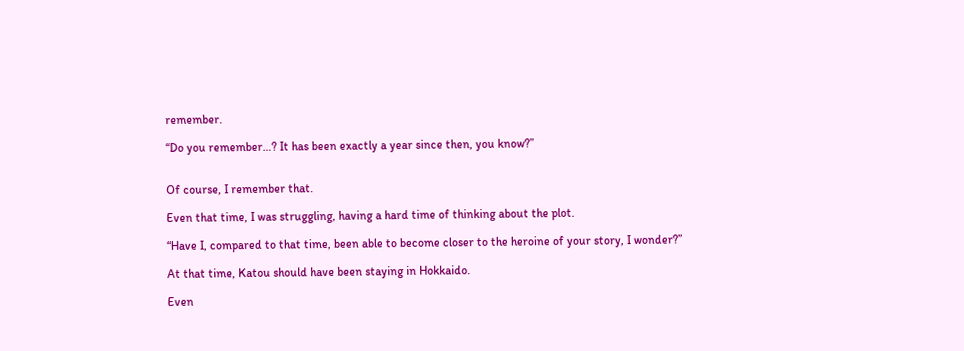remember.

“Do you remember…? It has been exactly a year since then, you know?”


Of course, I remember that.

Even that time, I was struggling, having a hard time of thinking about the plot.

“Have I, compared to that time, been able to become closer to the heroine of your story, I wonder?”

At that time, Katou should have been staying in Hokkaido.

Even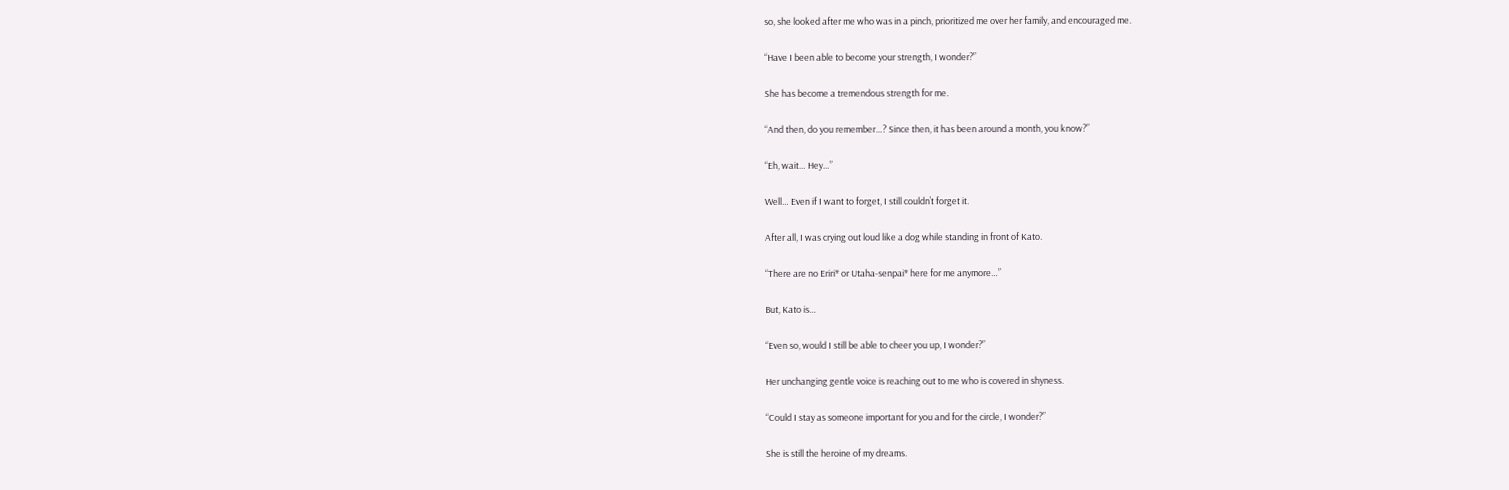so, she looked after me who was in a pinch, prioritized me over her family, and encouraged me.

“Have I been able to become your strength, I wonder?”

She has become a tremendous strength for me.

“And then, do you remember…? Since then, it has been around a month, you know?”

“Eh, wait… Hey…”

Well… Even if I want to forget, I still couldn’t forget it.

After all, I was crying out loud like a dog while standing in front of Kato.

“There are no Eriri* or Utaha-senpai* here for me anymore…”

But, Kato is…

“Even so, would I still be able to cheer you up, I wonder?”

Her unchanging gentle voice is reaching out to me who is covered in shyness.

“Could I stay as someone important for you and for the circle, I wonder?”

She is still the heroine of my dreams.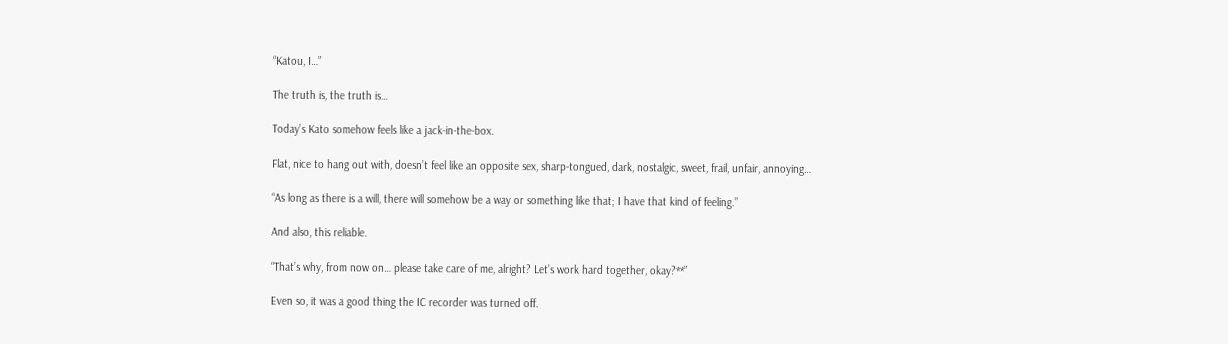“Katou, I…”

The truth is, the truth is…

Today’s Kato somehow feels like a jack-in-the-box.

Flat, nice to hang out with, doesn’t feel like an opposite sex, sharp-tongued, dark, nostalgic, sweet, frail, unfair, annoying…

“As long as there is a will, there will somehow be a way or something like that; I have that kind of feeling.”

And also, this reliable.

“That’s why, from now on… please take care of me, alright? Let’s work hard together, okay?**”

Even so, it was a good thing the IC recorder was turned off.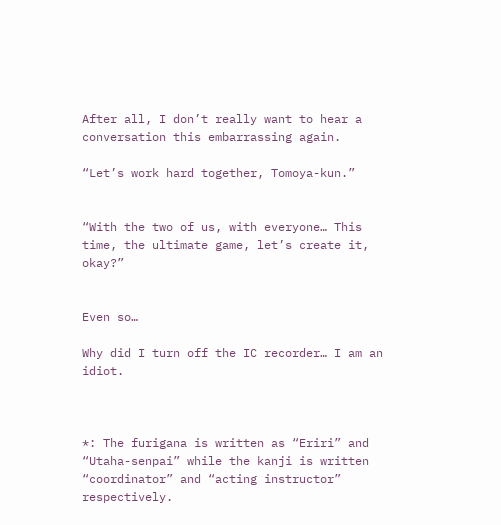After all, I don’t really want to hear a conversation this embarrassing again.

“Let’s work hard together, Tomoya-kun.”


“With the two of us, with everyone… This time, the ultimate game, let’s create it, okay?”


Even so…

Why did I turn off the IC recorder… I am an idiot.



*: The furigana is written as “Eriri” and “Utaha-senpai” while the kanji is written “coordinator” and “acting instructor” respectively.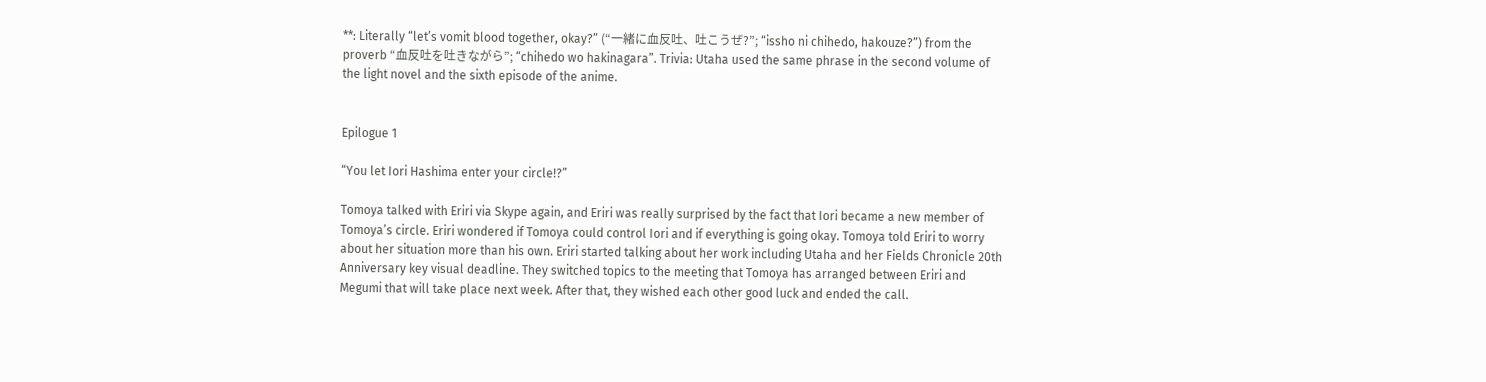**: Literally “let’s vomit blood together, okay?” (“一緒に血反吐、吐こうぜ?”; “issho ni chihedo, hakouze?”) from the proverb “血反吐を吐きながら”; “chihedo wo hakinagara”. Trivia: Utaha used the same phrase in the second volume of the light novel and the sixth episode of the anime.


Epilogue 1

“You let Iori Hashima enter your circle!?”

Tomoya talked with Eriri via Skype again, and Eriri was really surprised by the fact that Iori became a new member of Tomoya’s circle. Eriri wondered if Tomoya could control Iori and if everything is going okay. Tomoya told Eriri to worry about her situation more than his own. Eriri started talking about her work including Utaha and her Fields Chronicle 20th Anniversary key visual deadline. They switched topics to the meeting that Tomoya has arranged between Eriri and Megumi that will take place next week. After that, they wished each other good luck and ended the call.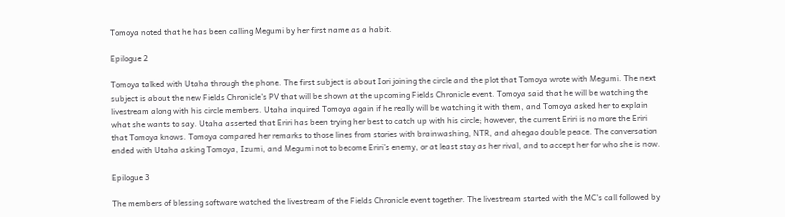Tomoya noted that he has been calling Megumi by her first name as a habit.

Epilogue 2

Tomoya talked with Utaha through the phone. The first subject is about Iori joining the circle and the plot that Tomoya wrote with Megumi. The next subject is about the new Fields Chronicle’s PV that will be shown at the upcoming Fields Chronicle event. Tomoya said that he will be watching the livestream along with his circle members. Utaha inquired Tomoya again if he really will be watching it with them, and Tomoya asked her to explain what she wants to say. Utaha asserted that Eriri has been trying her best to catch up with his circle; however, the current Eriri is no more the Eriri that Tomoya knows. Tomoya compared her remarks to those lines from stories with brainwashing, NTR, and ahegao double peace. The conversation ended with Utaha asking Tomoya, Izumi, and Megumi not to become Eriri’s enemy, or at least stay as her rival, and to accept her for who she is now.

Epilogue 3

The members of blessing software watched the livestream of the Fields Chronicle event together. The livestream started with the MC’s call followed by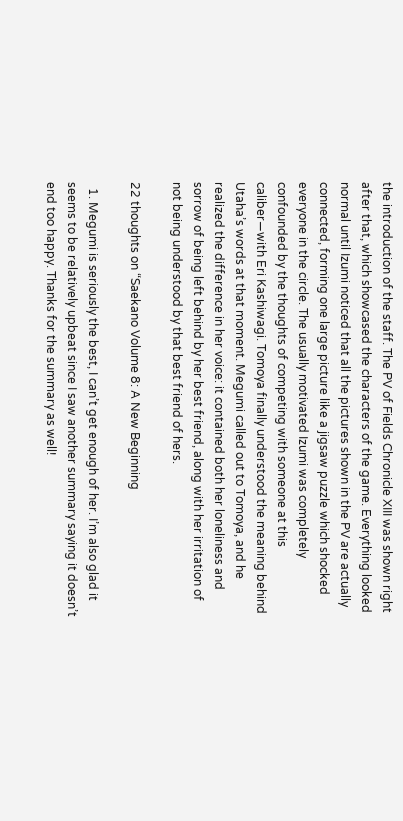the introduction of the staff. The PV of Fields Chronicle XIII was shown right after that, which showcased the characters of the game. Everything looked normal until Izumi noticed that all the pictures shown in the PV are actually connected, forming one large picture like a jigsaw puzzle which shocked everyone in the circle. The usually motivated Izumi was completely confounded by the thoughts of competing with someone at this caliber—with Eri Kashiwagi. Tomoya finally understood the meaning behind Utaha’s words at that moment. Megumi called out to Tomoya, and he realized the difference in her voice: it contained both her loneliness and sorrow of being left behind by her best friend, along with her irritation of not being understood by that best friend of hers.

22 thoughts on “Saekano Volume 8: A New Beginning

  1. Megumi is seriously the best, I can’t get enough of her. I’m also glad it seems to be relatively upbeat since I saw another summary saying it doesn’t end too happy. Thanks for the summary as well!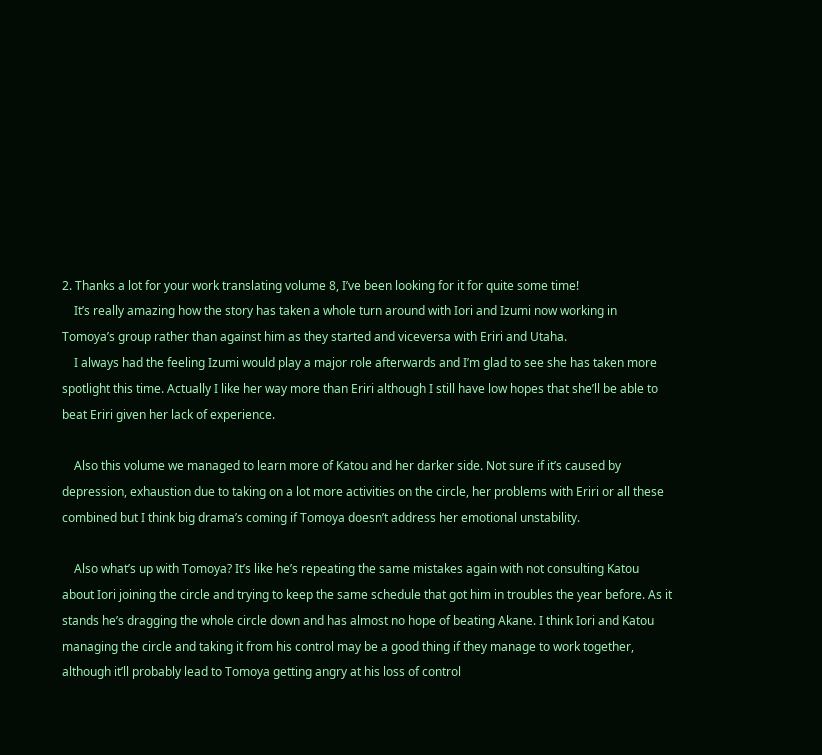2. Thanks a lot for your work translating volume 8, I’ve been looking for it for quite some time!
    It’s really amazing how the story has taken a whole turn around with Iori and Izumi now working in Tomoya’s group rather than against him as they started and viceversa with Eriri and Utaha.
    I always had the feeling Izumi would play a major role afterwards and I’m glad to see she has taken more spotlight this time. Actually I like her way more than Eriri although I still have low hopes that she’ll be able to beat Eriri given her lack of experience.

    Also this volume we managed to learn more of Katou and her darker side. Not sure if it’s caused by depression, exhaustion due to taking on a lot more activities on the circle, her problems with Eriri or all these combined but I think big drama’s coming if Tomoya doesn’t address her emotional unstability.

    Also what’s up with Tomoya? It’s like he’s repeating the same mistakes again with not consulting Katou about Iori joining the circle and trying to keep the same schedule that got him in troubles the year before. As it stands he’s dragging the whole circle down and has almost no hope of beating Akane. I think Iori and Katou managing the circle and taking it from his control may be a good thing if they manage to work together, although it’ll probably lead to Tomoya getting angry at his loss of control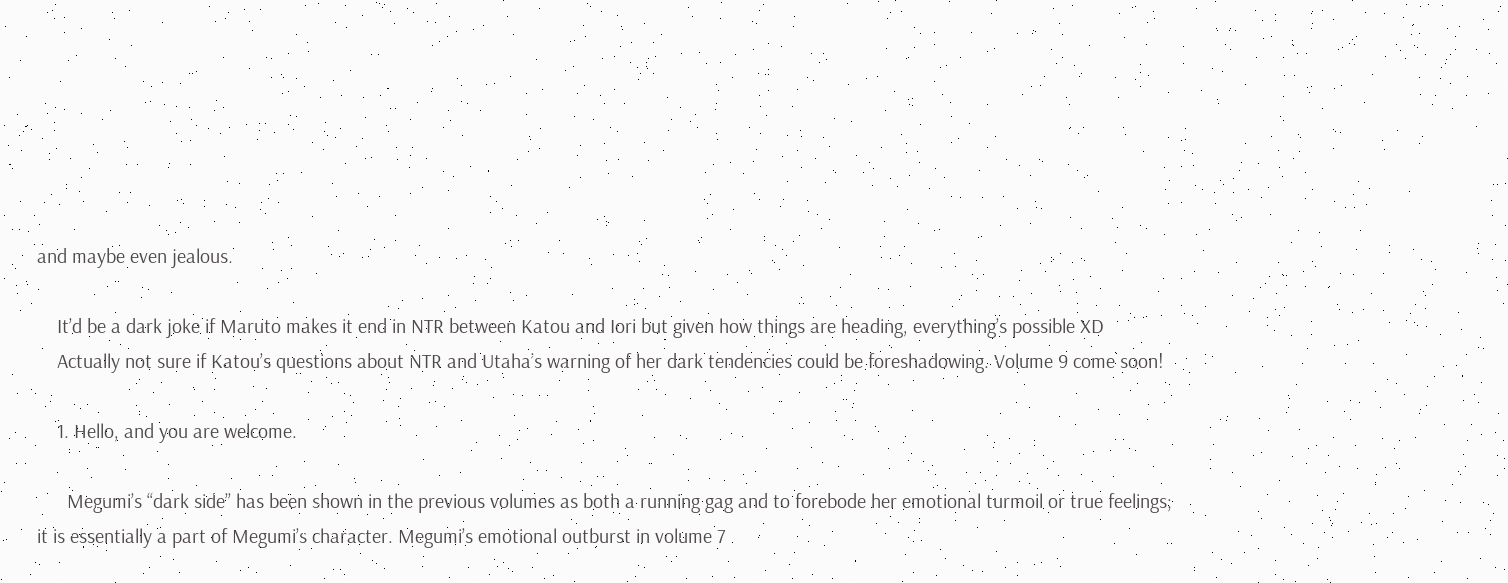and maybe even jealous.

    It’d be a dark joke if Maruto makes it end in NTR between Katou and Iori but given how things are heading, everything’s possible XD
    Actually not sure if Katou’s questions about NTR and Utaha’s warning of her dark tendencies could be foreshadowing. Volume 9 come soon!

    1. Hello, and you are welcome.

      Megumi’s “dark side” has been shown in the previous volumes as both a running gag and to forebode her emotional turmoil or true feelings; it is essentially a part of Megumi’s character. Megumi’s emotional outburst in volume 7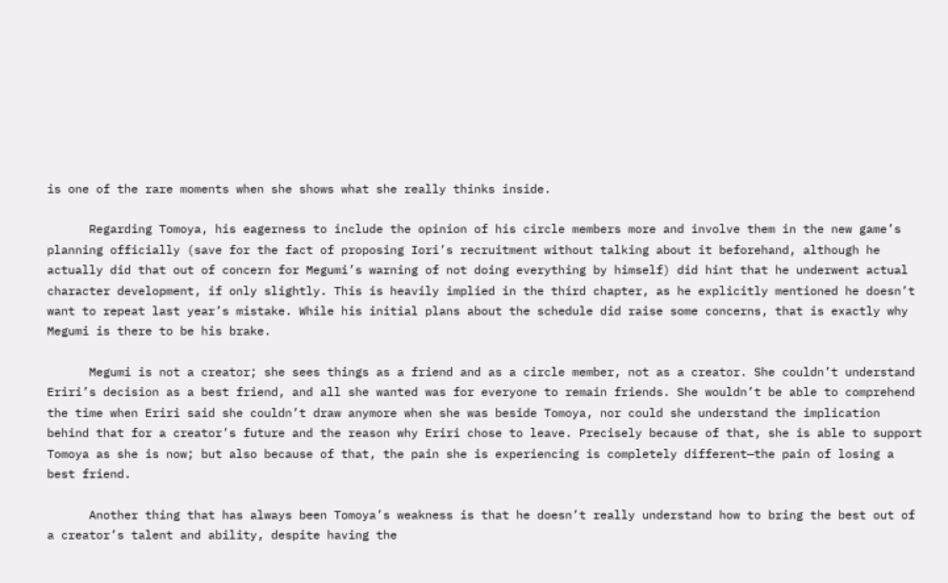is one of the rare moments when she shows what she really thinks inside.

      Regarding Tomoya, his eagerness to include the opinion of his circle members more and involve them in the new game’s planning officially (save for the fact of proposing Iori’s recruitment without talking about it beforehand, although he actually did that out of concern for Megumi’s warning of not doing everything by himself) did hint that he underwent actual character development, if only slightly. This is heavily implied in the third chapter, as he explicitly mentioned he doesn’t want to repeat last year’s mistake. While his initial plans about the schedule did raise some concerns, that is exactly why Megumi is there to be his brake.

      Megumi is not a creator; she sees things as a friend and as a circle member, not as a creator. She couldn’t understand Eriri’s decision as a best friend, and all she wanted was for everyone to remain friends. She wouldn’t be able to comprehend the time when Eriri said she couldn’t draw anymore when she was beside Tomoya, nor could she understand the implication behind that for a creator’s future and the reason why Eriri chose to leave. Precisely because of that, she is able to support Tomoya as she is now; but also because of that, the pain she is experiencing is completely different—the pain of losing a best friend.

      Another thing that has always been Tomoya’s weakness is that he doesn’t really understand how to bring the best out of a creator’s talent and ability, despite having the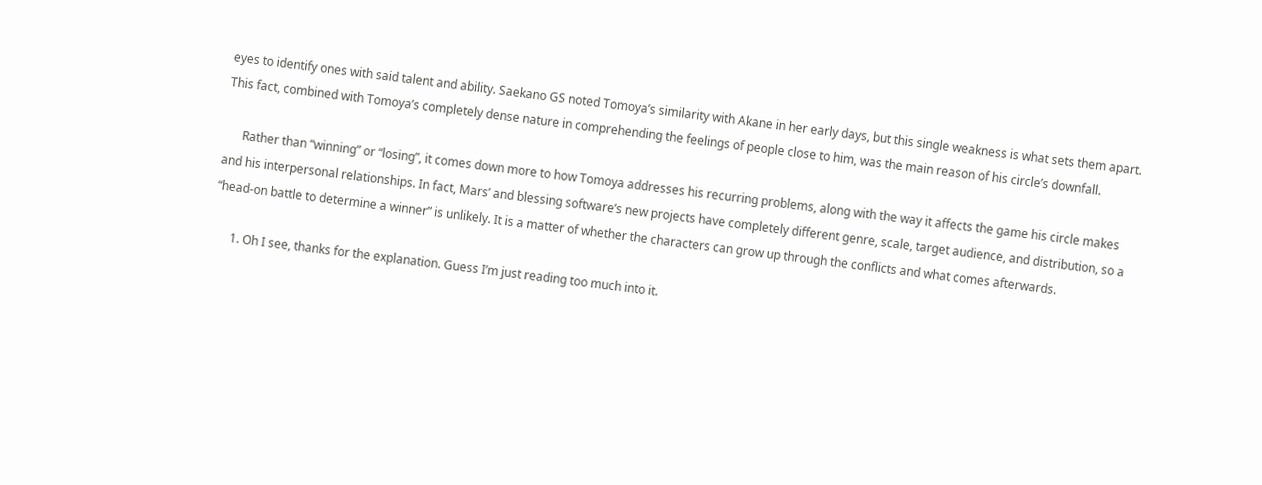eyes to identify ones with said talent and ability. Saekano GS noted Tomoya’s similarity with Akane in her early days, but this single weakness is what sets them apart. This fact, combined with Tomoya’s completely dense nature in comprehending the feelings of people close to him, was the main reason of his circle’s downfall.

      Rather than “winning” or “losing”, it comes down more to how Tomoya addresses his recurring problems, along with the way it affects the game his circle makes and his interpersonal relationships. In fact, Mars’ and blessing software’s new projects have completely different genre, scale, target audience, and distribution, so a “head-on battle to determine a winner” is unlikely. It is a matter of whether the characters can grow up through the conflicts and what comes afterwards.

      1. Oh I see, thanks for the explanation. Guess I’m just reading too much into it.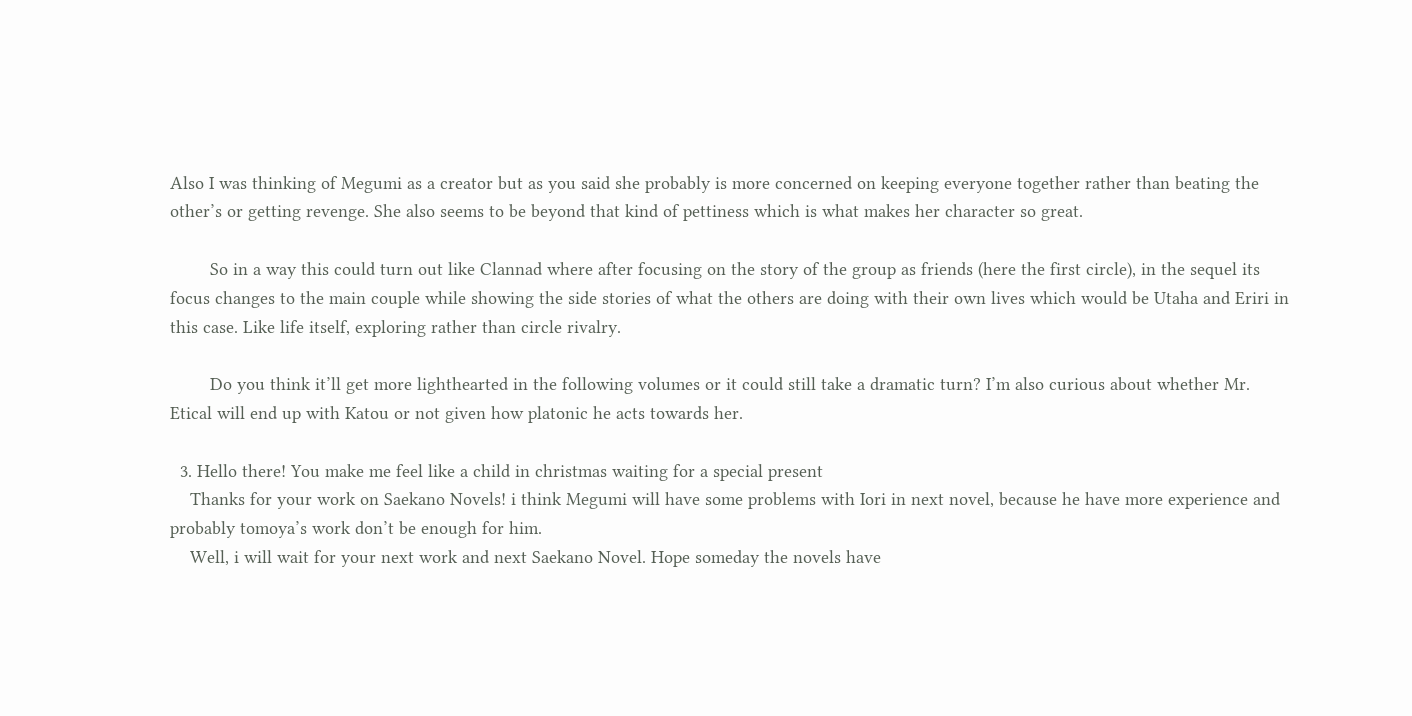Also I was thinking of Megumi as a creator but as you said she probably is more concerned on keeping everyone together rather than beating the other’s or getting revenge. She also seems to be beyond that kind of pettiness which is what makes her character so great.

        So in a way this could turn out like Clannad where after focusing on the story of the group as friends (here the first circle), in the sequel its focus changes to the main couple while showing the side stories of what the others are doing with their own lives which would be Utaha and Eriri in this case. Like life itself, exploring rather than circle rivalry.

        Do you think it’ll get more lighthearted in the following volumes or it could still take a dramatic turn? I’m also curious about whether Mr. Etical will end up with Katou or not given how platonic he acts towards her.

  3. Hello there! You make me feel like a child in christmas waiting for a special present
    Thanks for your work on Saekano Novels! i think Megumi will have some problems with Iori in next novel, because he have more experience and probably tomoya’s work don’t be enough for him.
    Well, i will wait for your next work and next Saekano Novel. Hope someday the novels have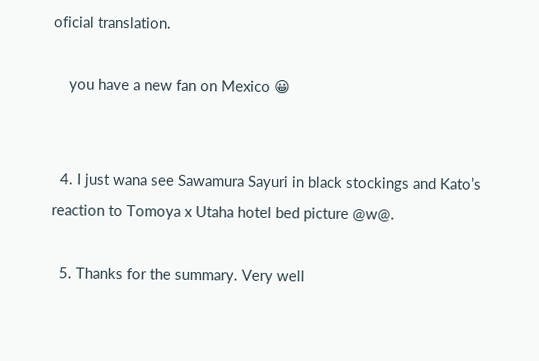oficial translation.

    you have a new fan on Mexico 😀


  4. I just wana see Sawamura Sayuri in black stockings and Kato’s reaction to Tomoya x Utaha hotel bed picture @w@.

  5. Thanks for the summary. Very well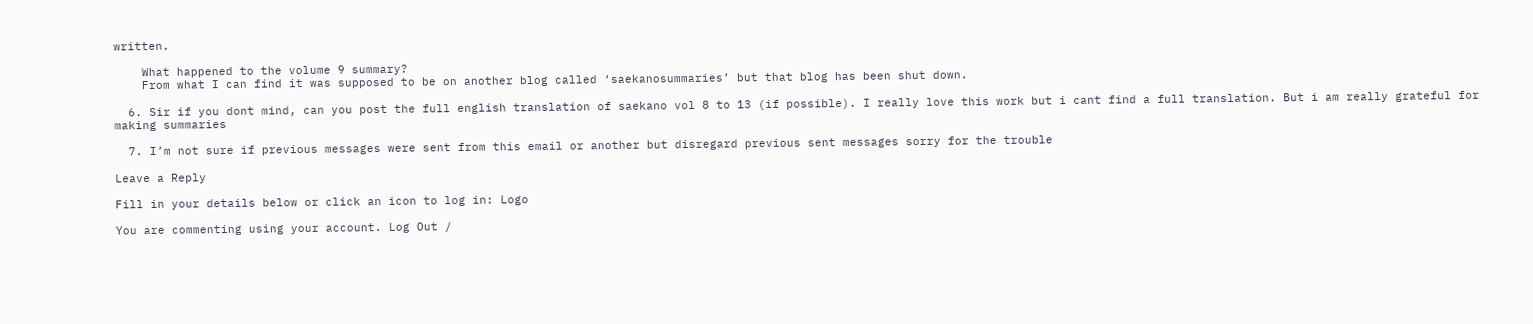written.

    What happened to the volume 9 summary?
    From what I can find it was supposed to be on another blog called ‘saekanosummaries’ but that blog has been shut down.

  6. Sir if you dont mind, can you post the full english translation of saekano vol 8 to 13 (if possible). I really love this work but i cant find a full translation. But i am really grateful for making summaries

  7. I’m not sure if previous messages were sent from this email or another but disregard previous sent messages sorry for the trouble

Leave a Reply

Fill in your details below or click an icon to log in: Logo

You are commenting using your account. Log Out /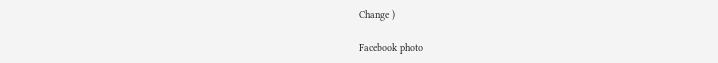Change )

Facebook photo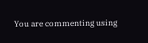You are commenting using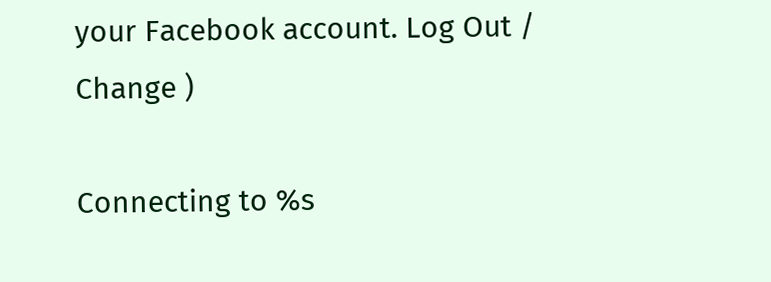your Facebook account. Log Out /  Change )

Connecting to %s